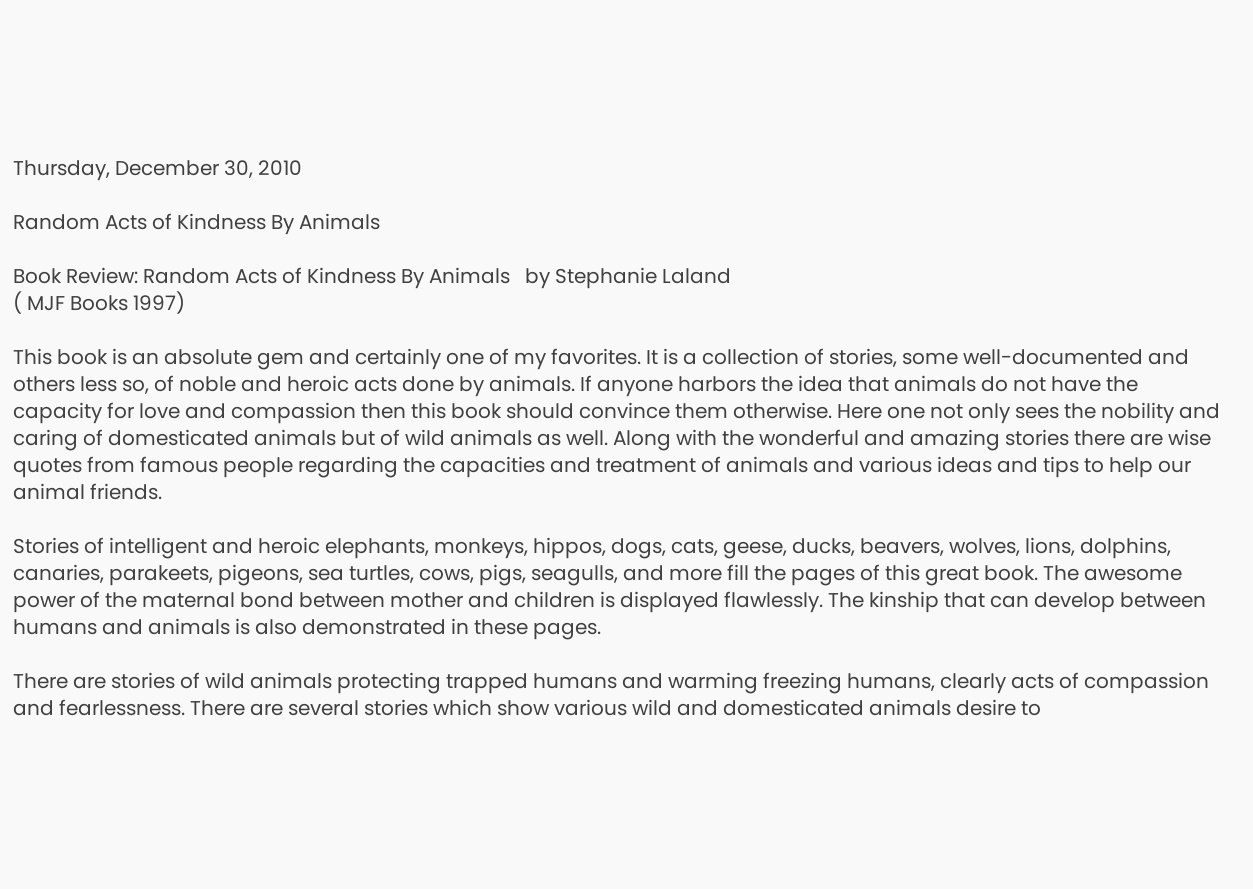Thursday, December 30, 2010

Random Acts of Kindness By Animals

Book Review: Random Acts of Kindness By Animals   by Stephanie Laland
( MJF Books 1997)

This book is an absolute gem and certainly one of my favorites. It is a collection of stories, some well-documented and others less so, of noble and heroic acts done by animals. If anyone harbors the idea that animals do not have the capacity for love and compassion then this book should convince them otherwise. Here one not only sees the nobility and caring of domesticated animals but of wild animals as well. Along with the wonderful and amazing stories there are wise quotes from famous people regarding the capacities and treatment of animals and various ideas and tips to help our animal friends.

Stories of intelligent and heroic elephants, monkeys, hippos, dogs, cats, geese, ducks, beavers, wolves, lions, dolphins, canaries, parakeets, pigeons, sea turtles, cows, pigs, seagulls, and more fill the pages of this great book. The awesome power of the maternal bond between mother and children is displayed flawlessly. The kinship that can develop between humans and animals is also demonstrated in these pages.

There are stories of wild animals protecting trapped humans and warming freezing humans, clearly acts of compassion and fearlessness. There are several stories which show various wild and domesticated animals desire to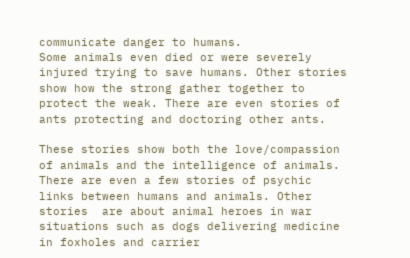communicate danger to humans.
Some animals even died or were severely injured trying to save humans. Other stories show how the strong gather together to protect the weak. There are even stories of ants protecting and doctoring other ants.

These stories show both the love/compassion of animals and the intelligence of animals. There are even a few stories of psychic links between humans and animals. Other stories  are about animal heroes in war situations such as dogs delivering medicine in foxholes and carrier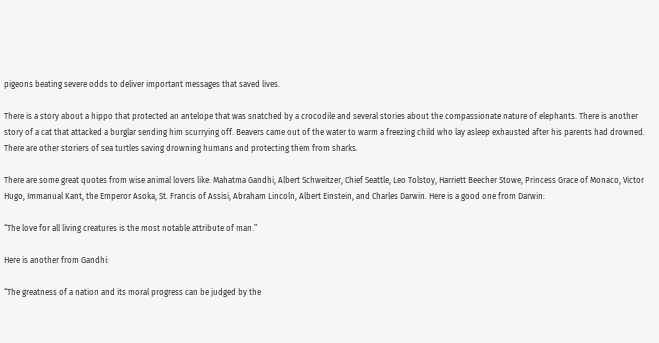pigeons beating severe odds to deliver important messages that saved lives.

There is a story about a hippo that protected an antelope that was snatched by a crocodile and several stories about the compassionate nature of elephants. There is another story of a cat that attacked a burglar sending him scurrying off. Beavers came out of the water to warm a freezing child who lay asleep exhausted after his parents had drowned. There are other storiers of sea turtles saving drowning humans and protecting them from sharks.

There are some great quotes from wise animal lovers like: Mahatma Gandhi, Albert Schweitzer, Chief Seattle, Leo Tolstoy, Harriett Beecher Stowe, Princess Grace of Monaco, Victor Hugo, Immanual Kant, the Emperor Asoka, St. Francis of Assisi, Abraham Lincoln, Albert Einstein, and Charles Darwin. Here is a good one from Darwin:

“The love for all living creatures is the most notable attribute of man.”

Here is another from Gandhi:

“The greatness of a nation and its moral progress can be judged by the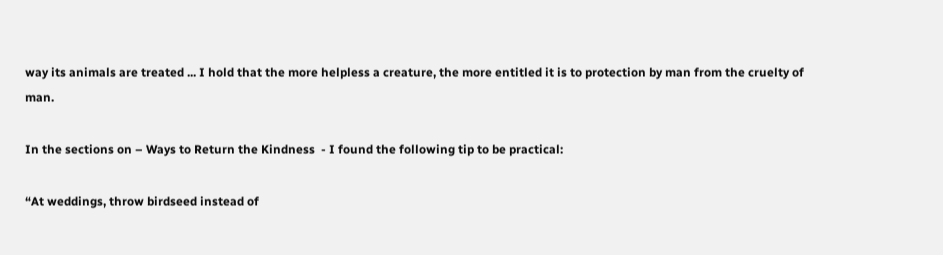way its animals are treated ... I hold that the more helpless a creature, the more entitled it is to protection by man from the cruelty of man.

In the sections on – Ways to Return the Kindness  - I found the following tip to be practical:

“At weddings, throw birdseed instead of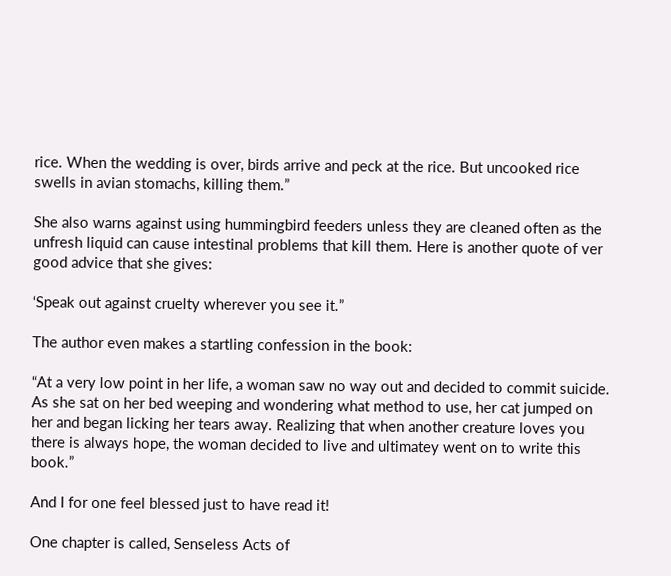rice. When the wedding is over, birds arrive and peck at the rice. But uncooked rice swells in avian stomachs, killing them.”

She also warns against using hummingbird feeders unless they are cleaned often as the unfresh liquid can cause intestinal problems that kill them. Here is another quote of ver good advice that she gives:

‘Speak out against cruelty wherever you see it.”

The author even makes a startling confession in the book:

“At a very low point in her life, a woman saw no way out and decided to commit suicide. As she sat on her bed weeping and wondering what method to use, her cat jumped on her and began licking her tears away. Realizing that when another creature loves you there is always hope, the woman decided to live and ultimatey went on to write this book.”

And I for one feel blessed just to have read it!

One chapter is called, Senseless Acts of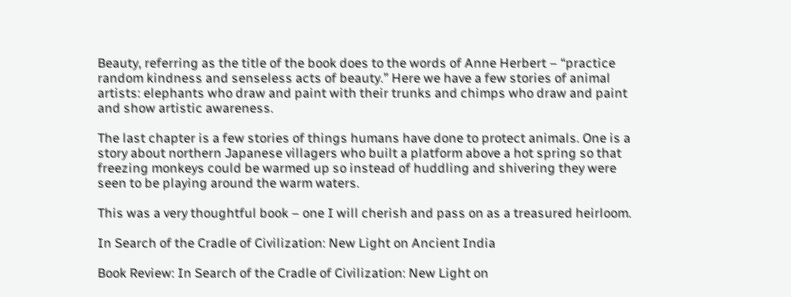Beauty, referring as the title of the book does to the words of Anne Herbert – “practice random kindness and senseless acts of beauty.” Here we have a few stories of animal artists: elephants who draw and paint with their trunks and chimps who draw and paint and show artistic awareness.

The last chapter is a few stories of things humans have done to protect animals. One is a story about northern Japanese villagers who built a platform above a hot spring so that freezing monkeys could be warmed up so instead of huddling and shivering they were seen to be playing around the warm waters.

This was a very thoughtful book – one I will cherish and pass on as a treasured heirloom.

In Search of the Cradle of Civilization: New Light on Ancient India

Book Review: In Search of the Cradle of Civilization: New Light on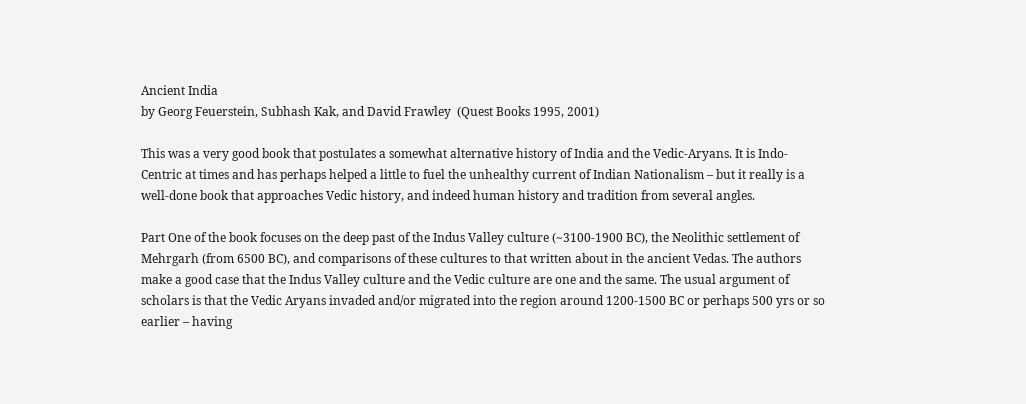Ancient India
by Georg Feuerstein, Subhash Kak, and David Frawley  (Quest Books 1995, 2001)

This was a very good book that postulates a somewhat alternative history of India and the Vedic-Aryans. It is Indo-Centric at times and has perhaps helped a little to fuel the unhealthy current of Indian Nationalism – but it really is a well-done book that approaches Vedic history, and indeed human history and tradition from several angles.

Part One of the book focuses on the deep past of the Indus Valley culture (~3100-1900 BC), the Neolithic settlement of Mehrgarh (from 6500 BC), and comparisons of these cultures to that written about in the ancient Vedas. The authors make a good case that the Indus Valley culture and the Vedic culture are one and the same. The usual argument of scholars is that the Vedic Aryans invaded and/or migrated into the region around 1200-1500 BC or perhaps 500 yrs or so earlier – having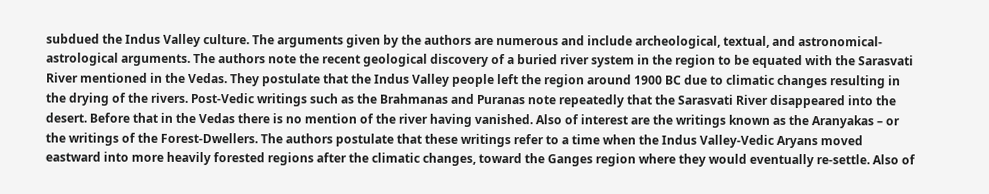subdued the Indus Valley culture. The arguments given by the authors are numerous and include archeological, textual, and astronomical-astrological arguments. The authors note the recent geological discovery of a buried river system in the region to be equated with the Sarasvati River mentioned in the Vedas. They postulate that the Indus Valley people left the region around 1900 BC due to climatic changes resulting in the drying of the rivers. Post-Vedic writings such as the Brahmanas and Puranas note repeatedly that the Sarasvati River disappeared into the desert. Before that in the Vedas there is no mention of the river having vanished. Also of interest are the writings known as the Aranyakas – or the writings of the Forest-Dwellers. The authors postulate that these writings refer to a time when the Indus Valley-Vedic Aryans moved eastward into more heavily forested regions after the climatic changes, toward the Ganges region where they would eventually re-settle. Also of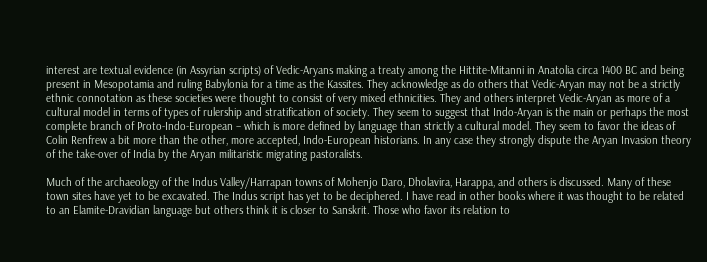interest are textual evidence (in Assyrian scripts) of Vedic-Aryans making a treaty among the Hittite-Mitanni in Anatolia circa 1400 BC and being present in Mesopotamia and ruling Babylonia for a time as the Kassites. They acknowledge as do others that Vedic-Aryan may not be a strictly ethnic connotation as these societies were thought to consist of very mixed ethnicities. They and others interpret Vedic-Aryan as more of a cultural model in terms of types of rulership and stratification of society. They seem to suggest that Indo-Aryan is the main or perhaps the most complete branch of Proto-Indo-European – which is more defined by language than strictly a cultural model. They seem to favor the ideas of Colin Renfrew a bit more than the other, more accepted, Indo-European historians. In any case they strongly dispute the Aryan Invasion theory of the take-over of India by the Aryan militaristic migrating pastoralists.

Much of the archaeology of the Indus Valley/Harrapan towns of Mohenjo Daro, Dholavira, Harappa, and others is discussed. Many of these town sites have yet to be excavated. The Indus script has yet to be deciphered. I have read in other books where it was thought to be related to an Elamite-Dravidian language but others think it is closer to Sanskrit. Those who favor its relation to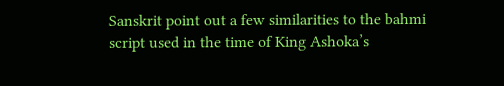Sanskrit point out a few similarities to the bahmi script used in the time of King Ashoka’s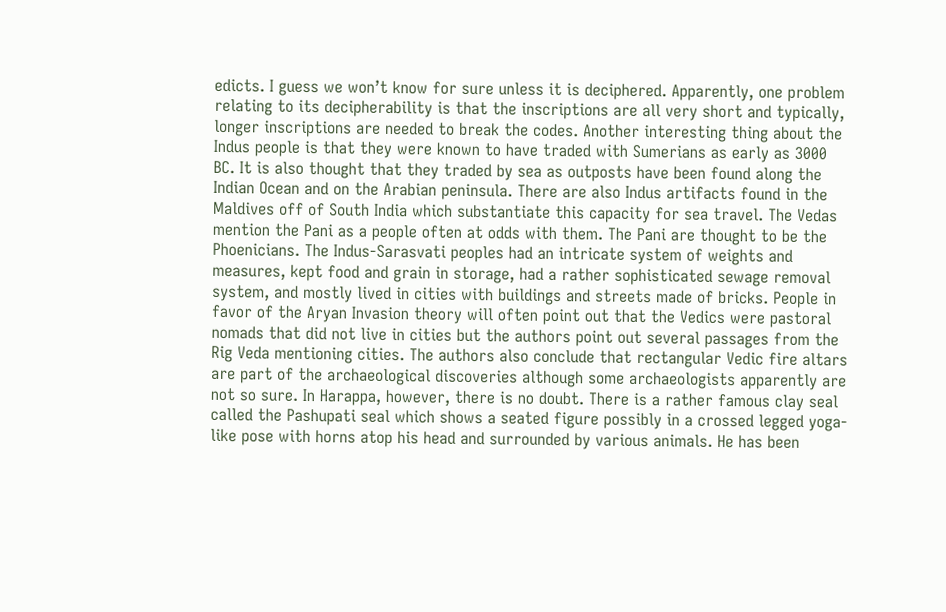edicts. I guess we won’t know for sure unless it is deciphered. Apparently, one problem relating to its decipherability is that the inscriptions are all very short and typically, longer inscriptions are needed to break the codes. Another interesting thing about the Indus people is that they were known to have traded with Sumerians as early as 3000 BC. It is also thought that they traded by sea as outposts have been found along the Indian Ocean and on the Arabian peninsula. There are also Indus artifacts found in the Maldives off of South India which substantiate this capacity for sea travel. The Vedas mention the Pani as a people often at odds with them. The Pani are thought to be the Phoenicians. The Indus-Sarasvati peoples had an intricate system of weights and measures, kept food and grain in storage, had a rather sophisticated sewage removal system, and mostly lived in cities with buildings and streets made of bricks. People in favor of the Aryan Invasion theory will often point out that the Vedics were pastoral nomads that did not live in cities but the authors point out several passages from the Rig Veda mentioning cities. The authors also conclude that rectangular Vedic fire altars are part of the archaeological discoveries although some archaeologists apparently are not so sure. In Harappa, however, there is no doubt. There is a rather famous clay seal called the Pashupati seal which shows a seated figure possibly in a crossed legged yoga-like pose with horns atop his head and surrounded by various animals. He has been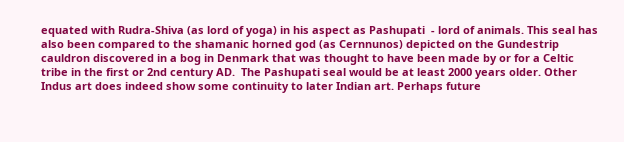equated with Rudra-Shiva (as lord of yoga) in his aspect as Pashupati  - lord of animals. This seal has also been compared to the shamanic horned god (as Cernnunos) depicted on the Gundestrip cauldron discovered in a bog in Denmark that was thought to have been made by or for a Celtic tribe in the first or 2nd century AD.  The Pashupati seal would be at least 2000 years older. Other Indus art does indeed show some continuity to later Indian art. Perhaps future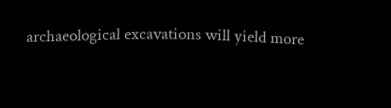archaeological excavations will yield more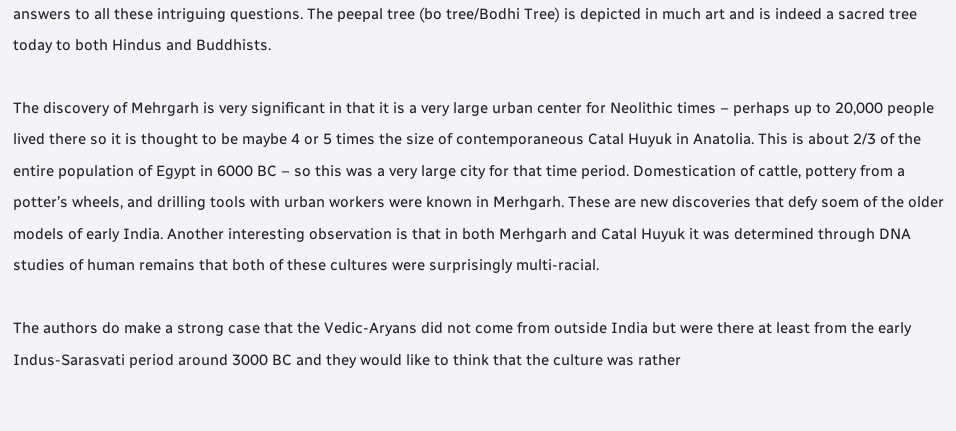answers to all these intriguing questions. The peepal tree (bo tree/Bodhi Tree) is depicted in much art and is indeed a sacred tree today to both Hindus and Buddhists.

The discovery of Mehrgarh is very significant in that it is a very large urban center for Neolithic times – perhaps up to 20,000 people lived there so it is thought to be maybe 4 or 5 times the size of contemporaneous Catal Huyuk in Anatolia. This is about 2/3 of the entire population of Egypt in 6000 BC – so this was a very large city for that time period. Domestication of cattle, pottery from a potter’s wheels, and drilling tools with urban workers were known in Merhgarh. These are new discoveries that defy soem of the older models of early India. Another interesting observation is that in both Merhgarh and Catal Huyuk it was determined through DNA studies of human remains that both of these cultures were surprisingly multi-racial.

The authors do make a strong case that the Vedic-Aryans did not come from outside India but were there at least from the early Indus-Sarasvati period around 3000 BC and they would like to think that the culture was rather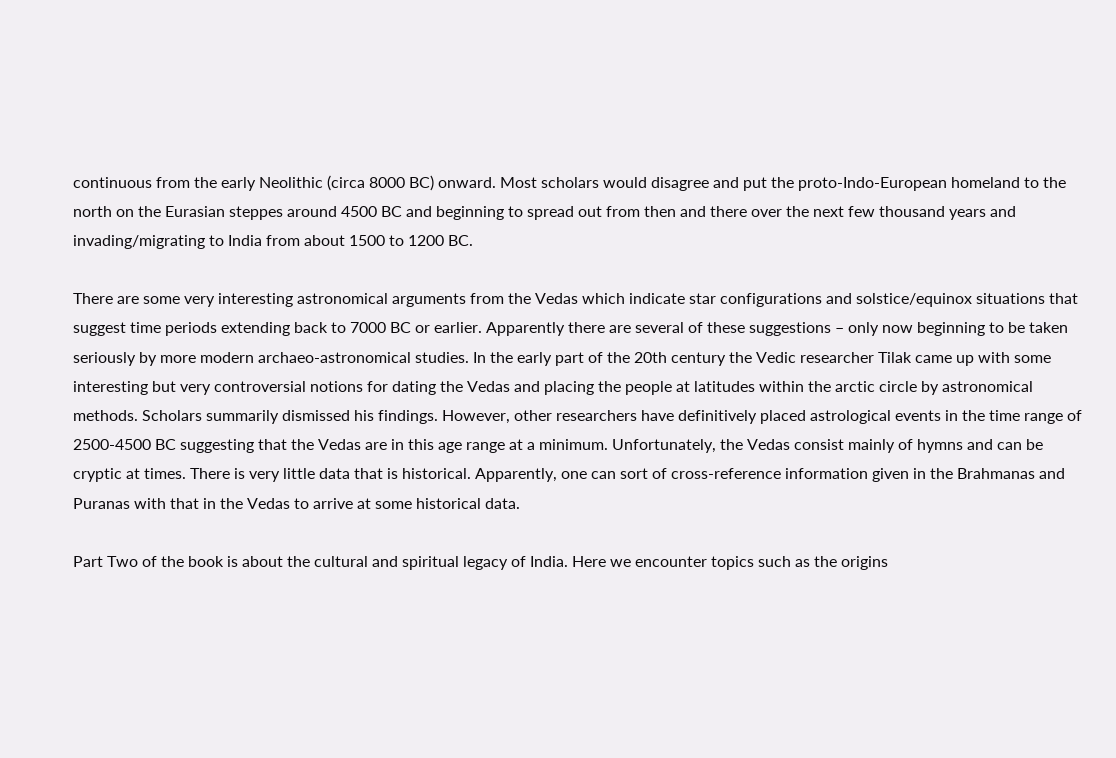continuous from the early Neolithic (circa 8000 BC) onward. Most scholars would disagree and put the proto-Indo-European homeland to the north on the Eurasian steppes around 4500 BC and beginning to spread out from then and there over the next few thousand years and invading/migrating to India from about 1500 to 1200 BC.

There are some very interesting astronomical arguments from the Vedas which indicate star configurations and solstice/equinox situations that suggest time periods extending back to 7000 BC or earlier. Apparently there are several of these suggestions – only now beginning to be taken seriously by more modern archaeo-astronomical studies. In the early part of the 20th century the Vedic researcher Tilak came up with some interesting but very controversial notions for dating the Vedas and placing the people at latitudes within the arctic circle by astronomical methods. Scholars summarily dismissed his findings. However, other researchers have definitively placed astrological events in the time range of 2500-4500 BC suggesting that the Vedas are in this age range at a minimum. Unfortunately, the Vedas consist mainly of hymns and can be cryptic at times. There is very little data that is historical. Apparently, one can sort of cross-reference information given in the Brahmanas and Puranas with that in the Vedas to arrive at some historical data.

Part Two of the book is about the cultural and spiritual legacy of India. Here we encounter topics such as the origins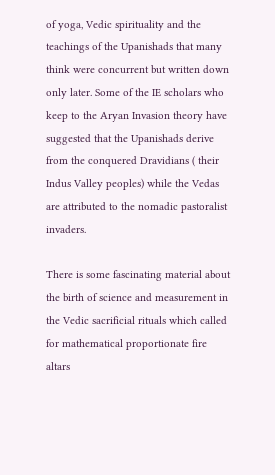of yoga, Vedic spirituality and the teachings of the Upanishads that many think were concurrent but written down only later. Some of the IE scholars who keep to the Aryan Invasion theory have suggested that the Upanishads derive from the conquered Dravidians ( their Indus Valley peoples) while the Vedas are attributed to the nomadic pastoralist invaders.

There is some fascinating material about the birth of science and measurement in the Vedic sacrificial rituals which called for mathematical proportionate fire altars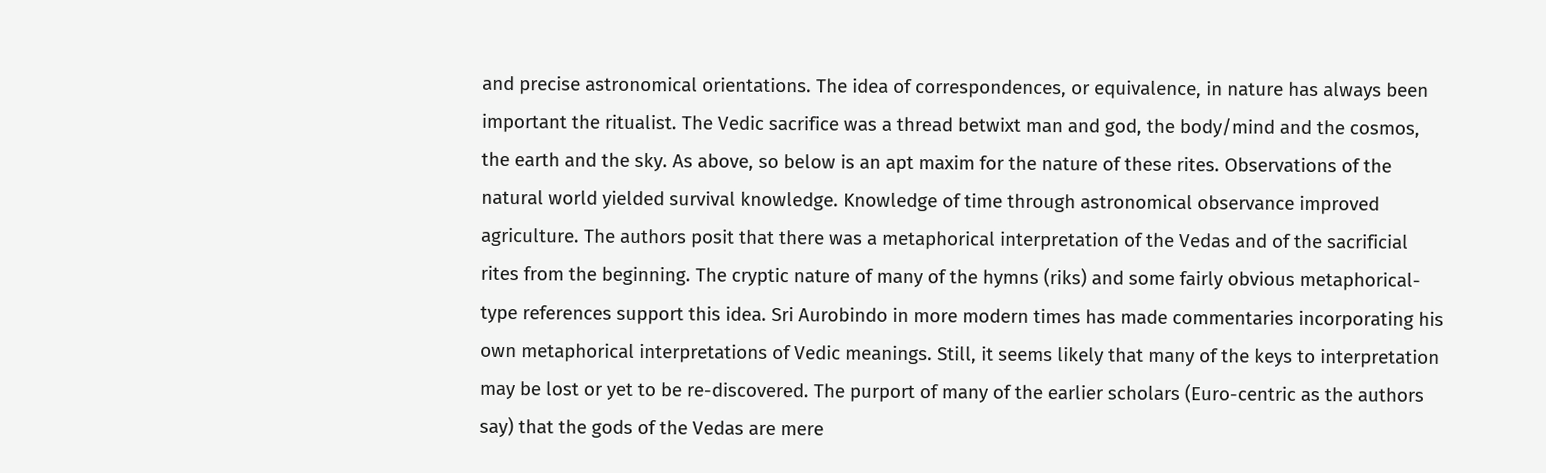and precise astronomical orientations. The idea of correspondences, or equivalence, in nature has always been important the ritualist. The Vedic sacrifice was a thread betwixt man and god, the body/mind and the cosmos, the earth and the sky. As above, so below is an apt maxim for the nature of these rites. Observations of the natural world yielded survival knowledge. Knowledge of time through astronomical observance improved agriculture. The authors posit that there was a metaphorical interpretation of the Vedas and of the sacrificial rites from the beginning. The cryptic nature of many of the hymns (riks) and some fairly obvious metaphorical-type references support this idea. Sri Aurobindo in more modern times has made commentaries incorporating his own metaphorical interpretations of Vedic meanings. Still, it seems likely that many of the keys to interpretation may be lost or yet to be re-discovered. The purport of many of the earlier scholars (Euro-centric as the authors say) that the gods of the Vedas are mere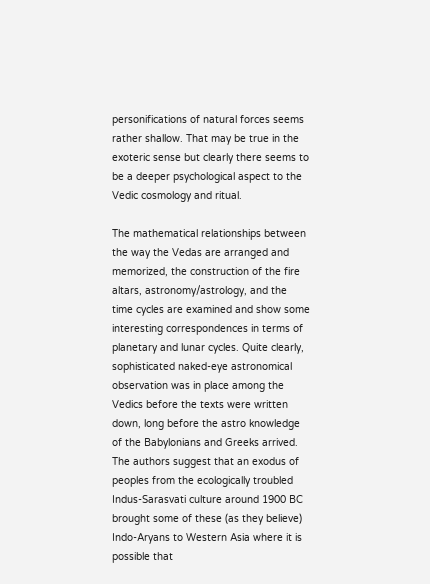personifications of natural forces seems rather shallow. That may be true in the exoteric sense but clearly there seems to be a deeper psychological aspect to the Vedic cosmology and ritual.

The mathematical relationships between the way the Vedas are arranged and memorized, the construction of the fire altars, astronomy/astrology, and the time cycles are examined and show some interesting correspondences in terms of planetary and lunar cycles. Quite clearly, sophisticated naked-eye astronomical observation was in place among the Vedics before the texts were written down, long before the astro knowledge of the Babylonians and Greeks arrived. The authors suggest that an exodus of peoples from the ecologically troubled Indus-Sarasvati culture around 1900 BC brought some of these (as they believe) Indo-Aryans to Western Asia where it is possible that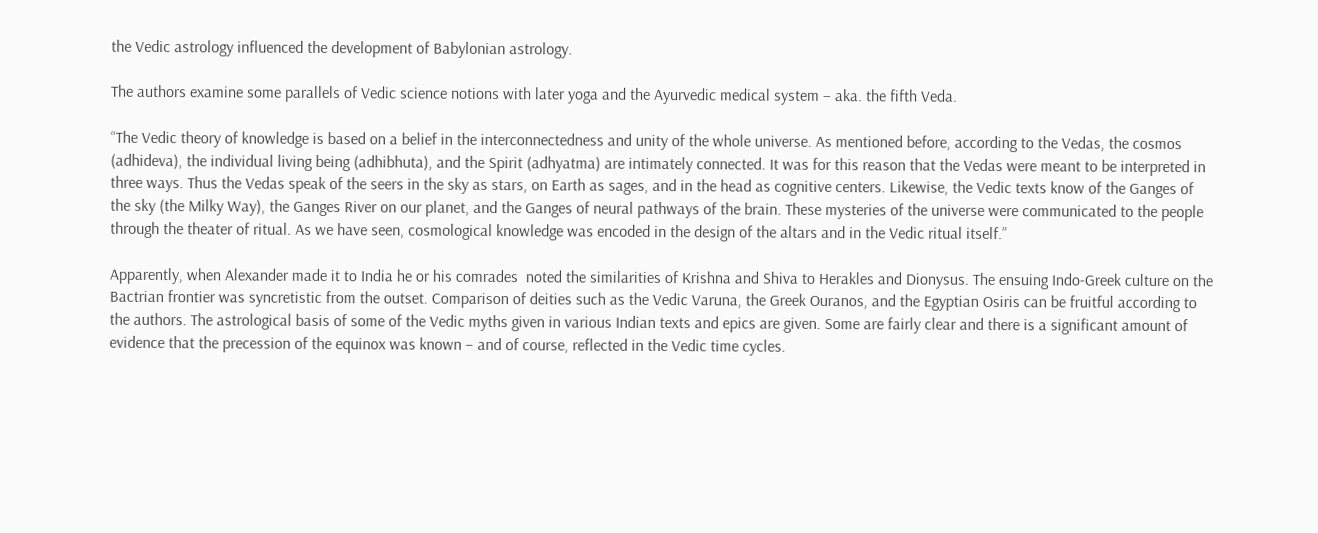the Vedic astrology influenced the development of Babylonian astrology.

The authors examine some parallels of Vedic science notions with later yoga and the Ayurvedic medical system – aka. the fifth Veda.

“The Vedic theory of knowledge is based on a belief in the interconnectedness and unity of the whole universe. As mentioned before, according to the Vedas, the cosmos (adhideva), the individual living being (adhibhuta), and the Spirit (adhyatma) are intimately connected. It was for this reason that the Vedas were meant to be interpreted in three ways. Thus the Vedas speak of the seers in the sky as stars, on Earth as sages, and in the head as cognitive centers. Likewise, the Vedic texts know of the Ganges of the sky (the Milky Way), the Ganges River on our planet, and the Ganges of neural pathways of the brain. These mysteries of the universe were communicated to the people through the theater of ritual. As we have seen, cosmological knowledge was encoded in the design of the altars and in the Vedic ritual itself.”

Apparently, when Alexander made it to India he or his comrades  noted the similarities of Krishna and Shiva to Herakles and Dionysus. The ensuing Indo-Greek culture on the Bactrian frontier was syncretistic from the outset. Comparison of deities such as the Vedic Varuna, the Greek Ouranos, and the Egyptian Osiris can be fruitful according to the authors. The astrological basis of some of the Vedic myths given in various Indian texts and epics are given. Some are fairly clear and there is a significant amount of evidence that the precession of the equinox was known – and of course, reflected in the Vedic time cycles.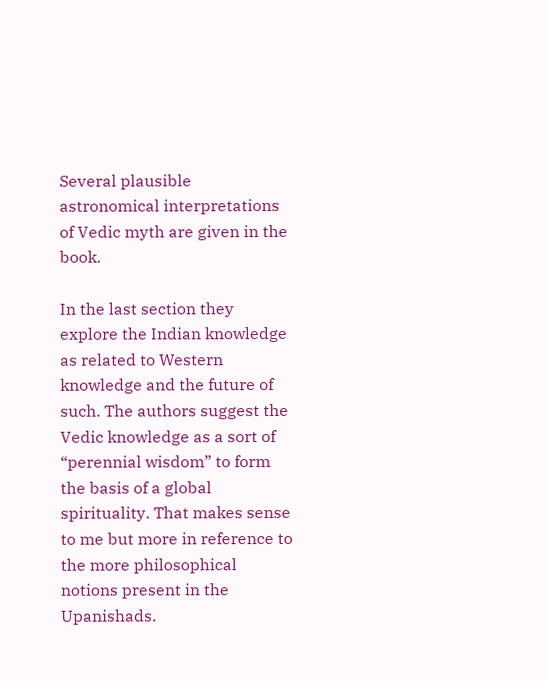Several plausible astronomical interpretations of Vedic myth are given in the book.

In the last section they explore the Indian knowledge as related to Western knowledge and the future of such. The authors suggest the Vedic knowledge as a sort of “perennial wisdom” to form the basis of a global spirituality. That makes sense to me but more in reference to the more philosophical notions present in the Upanishads.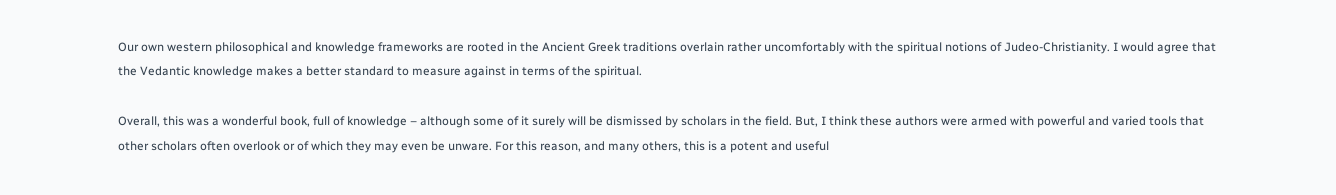Our own western philosophical and knowledge frameworks are rooted in the Ancient Greek traditions overlain rather uncomfortably with the spiritual notions of Judeo-Christianity. I would agree that the Vedantic knowledge makes a better standard to measure against in terms of the spiritual.

Overall, this was a wonderful book, full of knowledge – although some of it surely will be dismissed by scholars in the field. But, I think these authors were armed with powerful and varied tools that other scholars often overlook or of which they may even be unware. For this reason, and many others, this is a potent and useful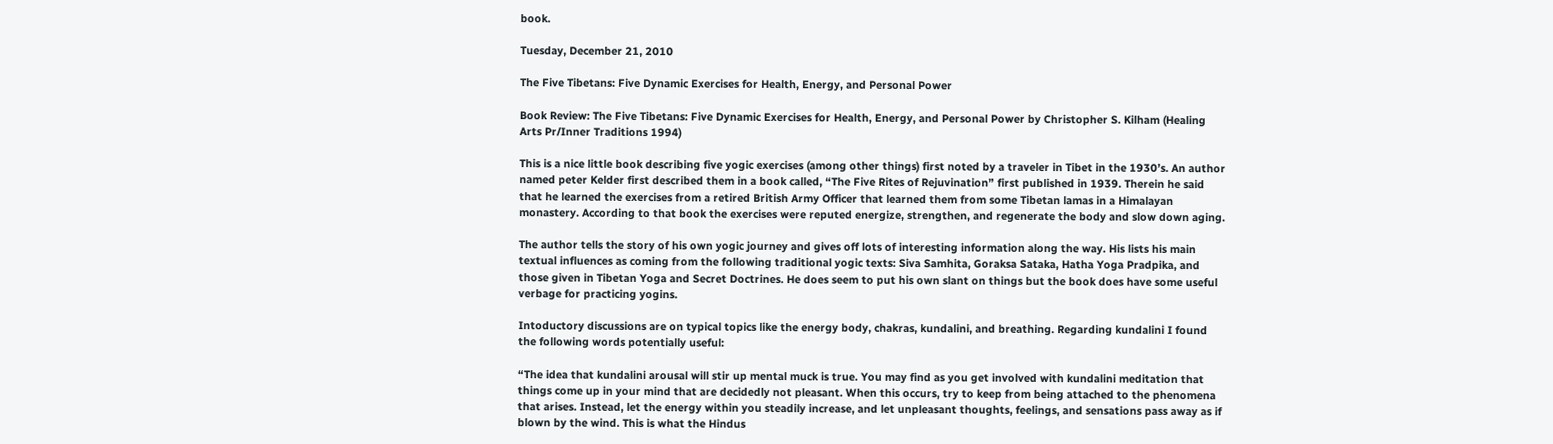book.

Tuesday, December 21, 2010

The Five Tibetans: Five Dynamic Exercises for Health, Energy, and Personal Power

Book Review: The Five Tibetans: Five Dynamic Exercises for Health, Energy, and Personal Power by Christopher S. Kilham (Healing Arts Pr/Inner Traditions 1994)

This is a nice little book describing five yogic exercises (among other things) first noted by a traveler in Tibet in the 1930’s. An author named peter Kelder first described them in a book called, “The Five Rites of Rejuvination” first published in 1939. Therein he said that he learned the exercises from a retired British Army Officer that learned them from some Tibetan lamas in a Himalayan monastery. According to that book the exercises were reputed energize, strengthen, and regenerate the body and slow down aging.

The author tells the story of his own yogic journey and gives off lots of interesting information along the way. His lists his main textual influences as coming from the following traditional yogic texts: Siva Samhita, Goraksa Sataka, Hatha Yoga Pradpika, and those given in Tibetan Yoga and Secret Doctrines. He does seem to put his own slant on things but the book does have some useful verbage for practicing yogins.

Intoductory discussions are on typical topics like the energy body, chakras, kundalini, and breathing. Regarding kundalini I found the following words potentially useful:

“The idea that kundalini arousal will stir up mental muck is true. You may find as you get involved with kundalini meditation that things come up in your mind that are decidedly not pleasant. When this occurs, try to keep from being attached to the phenomena that arises. Instead, let the energy within you steadily increase, and let unpleasant thoughts, feelings, and sensations pass away as if blown by the wind. This is what the Hindus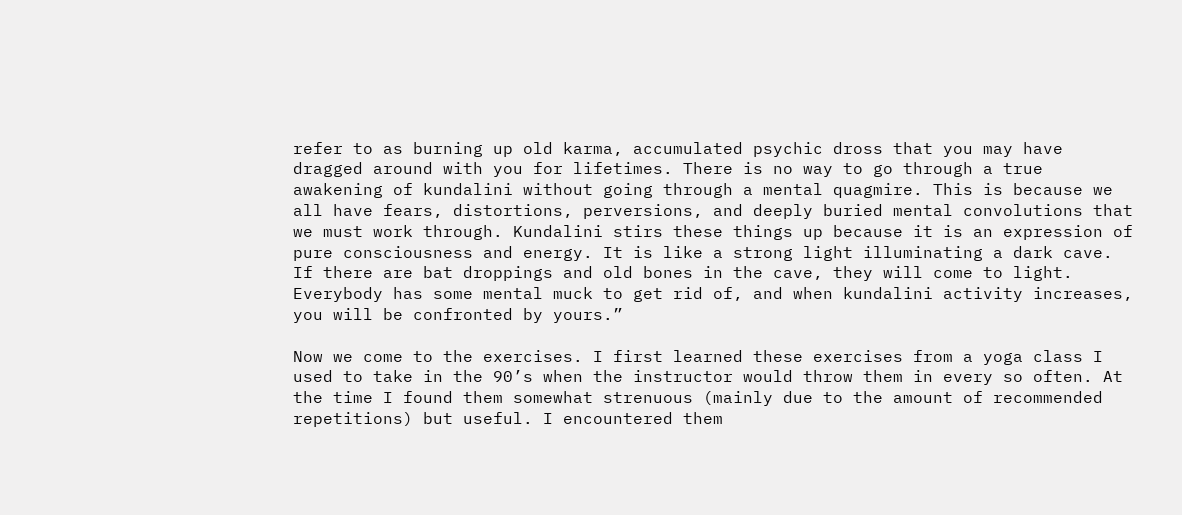refer to as burning up old karma, accumulated psychic dross that you may have dragged around with you for lifetimes. There is no way to go through a true awakening of kundalini without going through a mental quagmire. This is because we all have fears, distortions, perversions, and deeply buried mental convolutions that we must work through. Kundalini stirs these things up because it is an expression of pure consciousness and energy. It is like a strong light illuminating a dark cave. If there are bat droppings and old bones in the cave, they will come to light. Everybody has some mental muck to get rid of, and when kundalini activity increases, you will be confronted by yours.”

Now we come to the exercises. I first learned these exercises from a yoga class I used to take in the 90’s when the instructor would throw them in every so often. At the time I found them somewhat strenuous (mainly due to the amount of recommended repetitions) but useful. I encountered them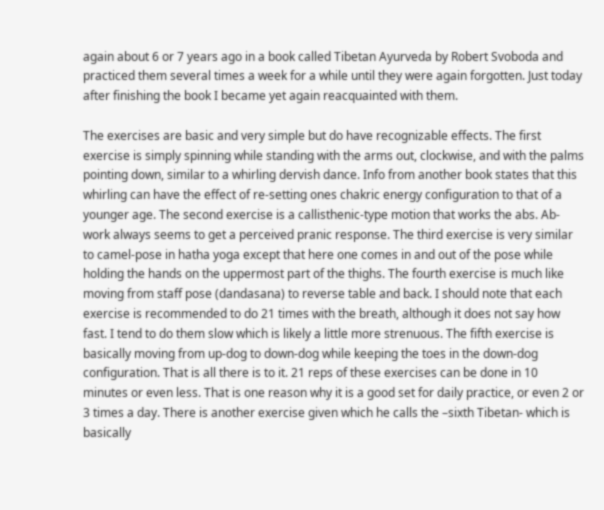again about 6 or 7 years ago in a book called Tibetan Ayurveda by Robert Svoboda and practiced them several times a week for a while until they were again forgotten. Just today after finishing the book I became yet again reacquainted with them.

The exercises are basic and very simple but do have recognizable effects. The first exercise is simply spinning while standing with the arms out, clockwise, and with the palms pointing down, similar to a whirling dervish dance. Info from another book states that this whirling can have the effect of re-setting ones chakric energy configuration to that of a younger age. The second exercise is a callisthenic-type motion that works the abs. Ab-work always seems to get a perceived pranic response. The third exercise is very similar to camel-pose in hatha yoga except that here one comes in and out of the pose while holding the hands on the uppermost part of the thighs. The fourth exercise is much like moving from staff pose (dandasana) to reverse table and back. I should note that each exercise is recommended to do 21 times with the breath, although it does not say how fast. I tend to do them slow which is likely a little more strenuous. The fifth exercise is basically moving from up-dog to down-dog while keeping the toes in the down-dog configuration. That is all there is to it. 21 reps of these exercises can be done in 10 minutes or even less. That is one reason why it is a good set for daily practice, or even 2 or 3 times a day. There is another exercise given which he calls the –sixth Tibetan- which is basically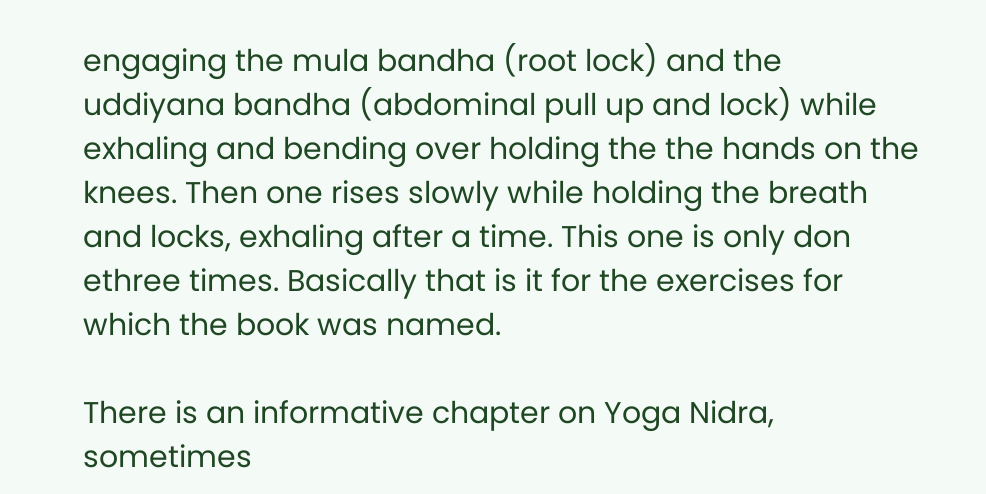engaging the mula bandha (root lock) and the uddiyana bandha (abdominal pull up and lock) while exhaling and bending over holding the the hands on the knees. Then one rises slowly while holding the breath and locks, exhaling after a time. This one is only don ethree times. Basically that is it for the exercises for which the book was named.

There is an informative chapter on Yoga Nidra, sometimes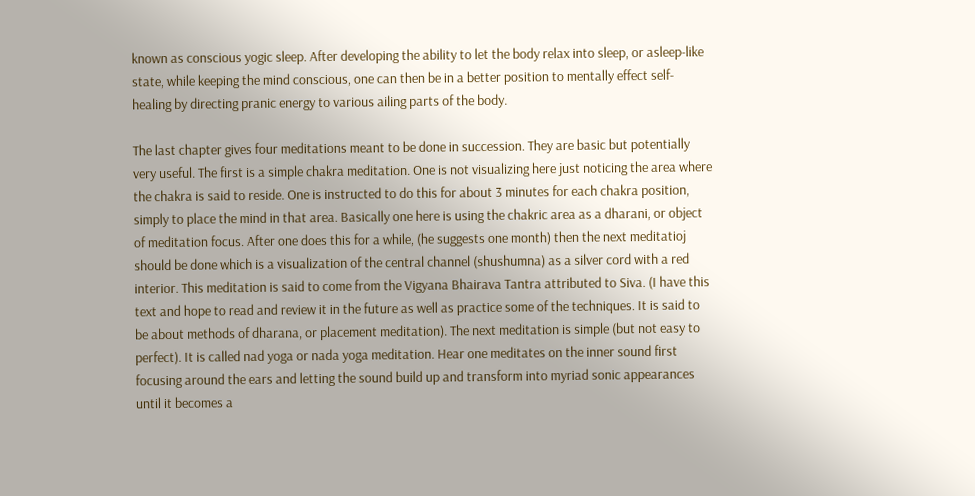known as conscious yogic sleep. After developing the ability to let the body relax into sleep, or asleep-like state, while keeping the mind conscious, one can then be in a better position to mentally effect self-healing by directing pranic energy to various ailing parts of the body.

The last chapter gives four meditations meant to be done in succession. They are basic but potentially very useful. The first is a simple chakra meditation. One is not visualizing here just noticing the area where the chakra is said to reside. One is instructed to do this for about 3 minutes for each chakra position, simply to place the mind in that area. Basically one here is using the chakric area as a dharani, or object of meditation focus. After one does this for a while, (he suggests one month) then the next meditatioj should be done which is a visualization of the central channel (shushumna) as a silver cord with a red interior. This meditation is said to come from the Vigyana Bhairava Tantra attributed to Siva. (I have this text and hope to read and review it in the future as well as practice some of the techniques. It is said to be about methods of dharana, or placement meditation). The next meditation is simple (but not easy to perfect). It is called nad yoga or nada yoga meditation. Hear one meditates on the inner sound first focusing around the ears and letting the sound build up and transform into myriad sonic appearances until it becomes a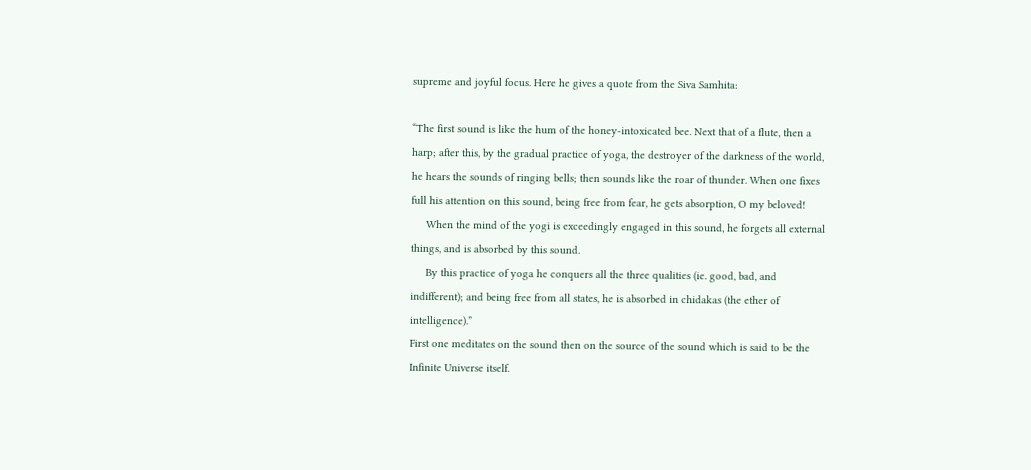supreme and joyful focus. Here he gives a quote from the Siva Samhita:

“The first sound is like the hum of the honey-intoxicated bee. Next that of a flute, then a harp; after this, by the gradual practice of yoga, the destroyer of the darkness of the world, he hears the sounds of ringing bells; then sounds like the roar of thunder. When one fixes full his attention on this sound, being free from fear, he gets absorption, O my beloved!
     When the mind of the yogi is exceedingly engaged in this sound, he forgets all external things, and is absorbed by this sound.
     By this practice of yoga he conquers all the three qualities (ie. good, bad, and indifferent); and being free from all states, he is absorbed in chidakas (the ether of intelligence).”
First one meditates on the sound then on the source of the sound which is said to be the Infinite Universe itself.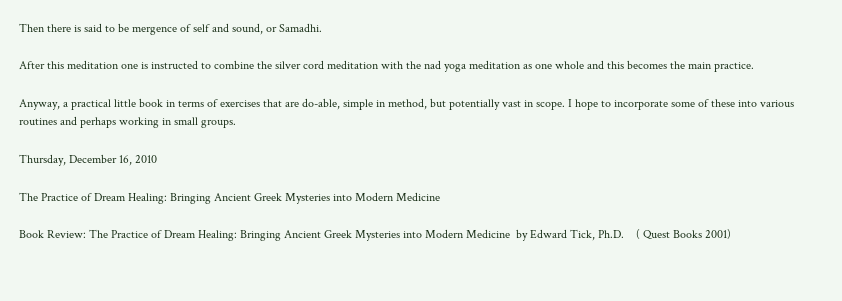Then there is said to be mergence of self and sound, or Samadhi.

After this meditation one is instructed to combine the silver cord meditation with the nad yoga meditation as one whole and this becomes the main practice.

Anyway, a practical little book in terms of exercises that are do-able, simple in method, but potentially vast in scope. I hope to incorporate some of these into various routines and perhaps working in small groups.

Thursday, December 16, 2010

The Practice of Dream Healing: Bringing Ancient Greek Mysteries into Modern Medicine

Book Review: The Practice of Dream Healing: Bringing Ancient Greek Mysteries into Modern Medicine  by Edward Tick, Ph.D.    ( Quest Books 2001)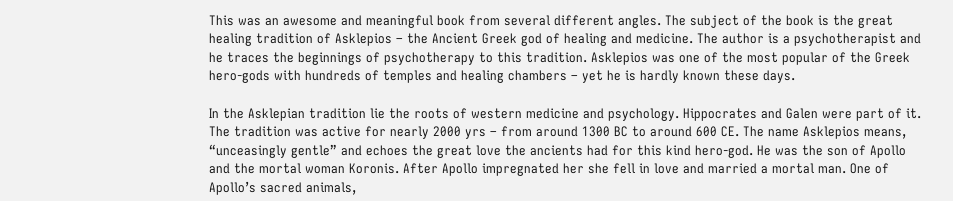This was an awesome and meaningful book from several different angles. The subject of the book is the great healing tradition of Asklepios – the Ancient Greek god of healing and medicine. The author is a psychotherapist and he traces the beginnings of psychotherapy to this tradition. Asklepios was one of the most popular of the Greek hero-gods with hundreds of temples and healing chambers – yet he is hardly known these days.

In the Asklepian tradition lie the roots of western medicine and psychology. Hippocrates and Galen were part of it. The tradition was active for nearly 2000 yrs – from around 1300 BC to around 600 CE. The name Asklepios means, “unceasingly gentle” and echoes the great love the ancients had for this kind hero-god. He was the son of Apollo and the mortal woman Koronis. After Apollo impregnated her she fell in love and married a mortal man. One of Apollo’s sacred animals,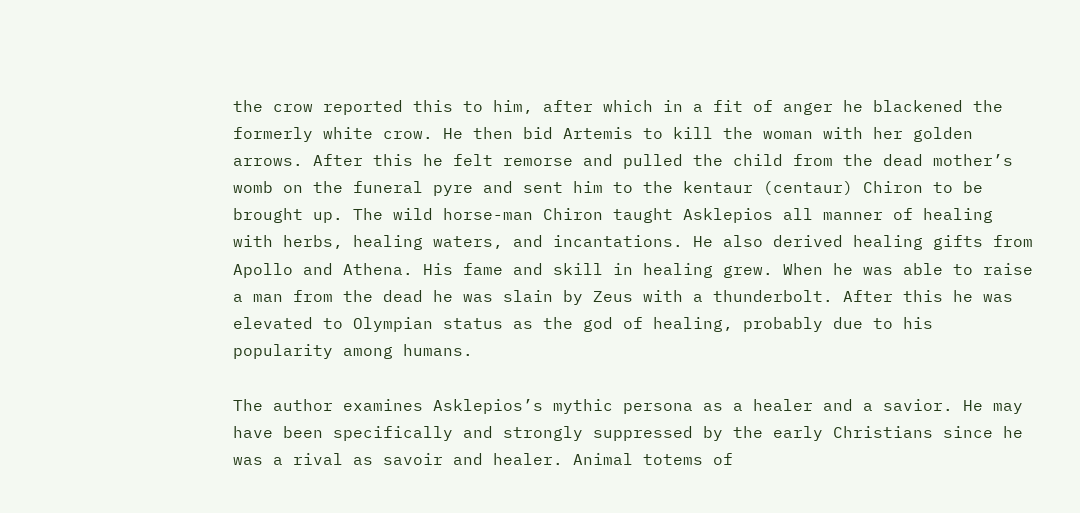the crow reported this to him, after which in a fit of anger he blackened the formerly white crow. He then bid Artemis to kill the woman with her golden arrows. After this he felt remorse and pulled the child from the dead mother’s womb on the funeral pyre and sent him to the kentaur (centaur) Chiron to be brought up. The wild horse-man Chiron taught Asklepios all manner of healing with herbs, healing waters, and incantations. He also derived healing gifts from Apollo and Athena. His fame and skill in healing grew. When he was able to raise a man from the dead he was slain by Zeus with a thunderbolt. After this he was elevated to Olympian status as the god of healing, probably due to his popularity among humans.

The author examines Asklepios’s mythic persona as a healer and a savior. He may have been specifically and strongly suppressed by the early Christians since he was a rival as savoir and healer. Animal totems of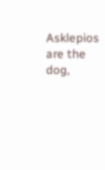Asklepios are the dog,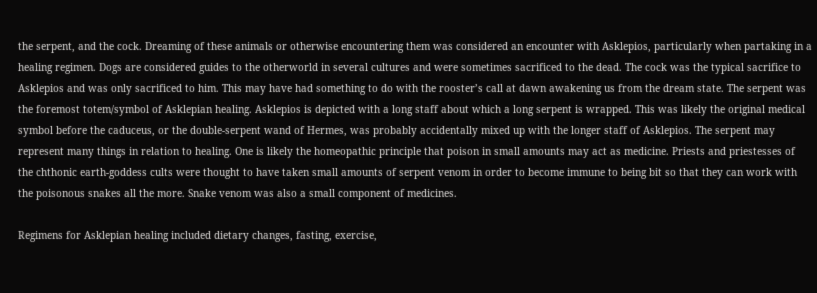the serpent, and the cock. Dreaming of these animals or otherwise encountering them was considered an encounter with Asklepios, particularly when partaking in a healing regimen. Dogs are considered guides to the otherworld in several cultures and were sometimes sacrificed to the dead. The cock was the typical sacrifice to Asklepios and was only sacrificed to him. This may have had something to do with the rooster’s call at dawn awakening us from the dream state. The serpent was the foremost totem/symbol of Asklepian healing. Asklepios is depicted with a long staff about which a long serpent is wrapped. This was likely the original medical symbol before the caduceus, or the double-serpent wand of Hermes, was probably accidentally mixed up with the longer staff of Asklepios. The serpent may represent many things in relation to healing. One is likely the homeopathic principle that poison in small amounts may act as medicine. Priests and priestesses of the chthonic earth-goddess cults were thought to have taken small amounts of serpent venom in order to become immune to being bit so that they can work with the poisonous snakes all the more. Snake venom was also a small component of medicines.

Regimens for Asklepian healing included dietary changes, fasting, exercise,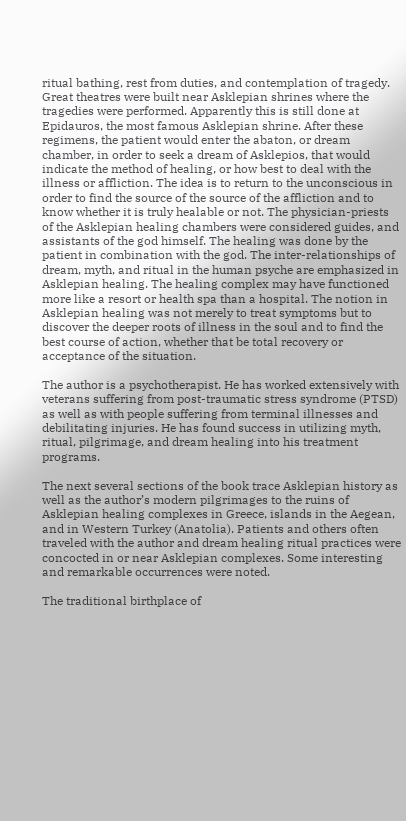ritual bathing, rest from duties, and contemplation of tragedy. Great theatres were built near Asklepian shrines where the tragedies were performed. Apparently this is still done at Epidauros, the most famous Asklepian shrine. After these regimens, the patient would enter the abaton, or dream chamber, in order to seek a dream of Asklepios, that would indicate the method of healing, or how best to deal with the illness or affliction. The idea is to return to the unconscious in order to find the source of the source of the affliction and to know whether it is truly healable or not. The physician-priests of the Asklepian healing chambers were considered guides, and assistants of the god himself. The healing was done by the patient in combination with the god. The inter-relationships of dream, myth, and ritual in the human psyche are emphasized in Asklepian healing. The healing complex may have functioned more like a resort or health spa than a hospital. The notion in Asklepian healing was not merely to treat symptoms but to discover the deeper roots of illness in the soul and to find the best course of action, whether that be total recovery or acceptance of the situation.

The author is a psychotherapist. He has worked extensively with veterans suffering from post-traumatic stress syndrome (PTSD) as well as with people suffering from terminal illnesses and debilitating injuries. He has found success in utilizing myth, ritual, pilgrimage, and dream healing into his treatment programs.

The next several sections of the book trace Asklepian history as well as the author’s modern pilgrimages to the ruins of Asklepian healing complexes in Greece, islands in the Aegean, and in Western Turkey (Anatolia). Patients and others often traveled with the author and dream healing ritual practices were concocted in or near Asklepian complexes. Some interesting and remarkable occurrences were noted.

The traditional birthplace of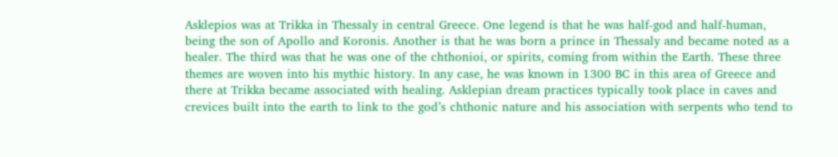Asklepios was at Trikka in Thessaly in central Greece. One legend is that he was half-god and half-human, being the son of Apollo and Koronis. Another is that he was born a prince in Thessaly and became noted as a healer. The third was that he was one of the chthonioi, or spirits, coming from within the Earth. These three themes are woven into his mythic history. In any case, he was known in 1300 BC in this area of Greece and there at Trikka became associated with healing. Asklepian dream practices typically took place in caves and crevices built into the earth to link to the god’s chthonic nature and his association with serpents who tend to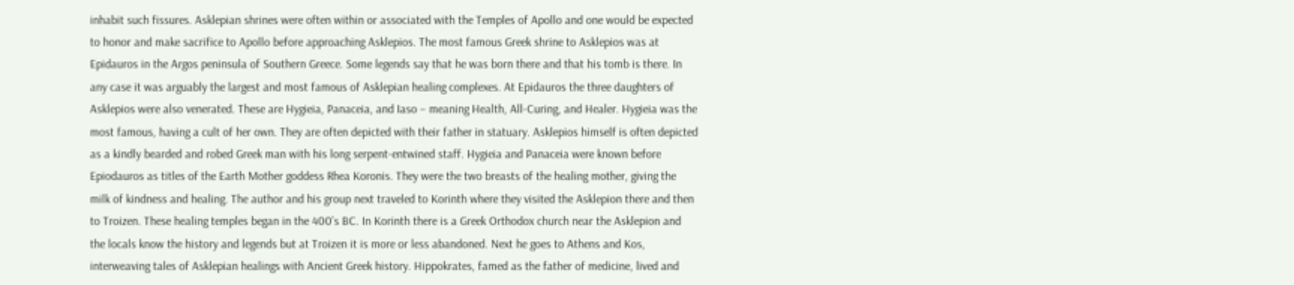inhabit such fissures. Asklepian shrines were often within or associated with the Temples of Apollo and one would be expected to honor and make sacrifice to Apollo before approaching Asklepios. The most famous Greek shrine to Asklepios was at Epidauros in the Argos peninsula of Southern Greece. Some legends say that he was born there and that his tomb is there. In any case it was arguably the largest and most famous of Asklepian healing complexes. At Epidauros the three daughters of Asklepios were also venerated. These are Hygieia, Panaceia, and Iaso – meaning Health, All-Curing, and Healer. Hygieia was the most famous, having a cult of her own. They are often depicted with their father in statuary. Asklepios himself is often depicted as a kindly bearded and robed Greek man with his long serpent-entwined staff. Hygieia and Panaceia were known before Epiodauros as titles of the Earth Mother goddess Rhea Koronis. They were the two breasts of the healing mother, giving the milk of kindness and healing. The author and his group next traveled to Korinth where they visited the Asklepion there and then to Troizen. These healing temples began in the 400’s BC. In Korinth there is a Greek Orthodox church near the Asklepion and the locals know the history and legends but at Troizen it is more or less abandoned. Next he goes to Athens and Kos, interweaving tales of Asklepian healings with Ancient Greek history. Hippokrates, famed as the father of medicine, lived and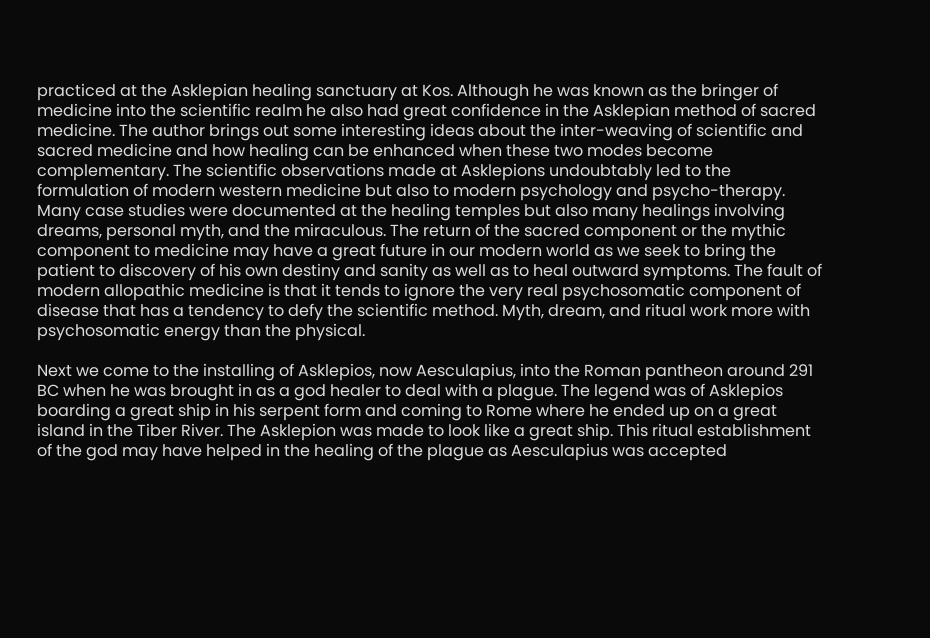practiced at the Asklepian healing sanctuary at Kos. Although he was known as the bringer of medicine into the scientific realm he also had great confidence in the Asklepian method of sacred medicine. The author brings out some interesting ideas about the inter-weaving of scientific and sacred medicine and how healing can be enhanced when these two modes become complementary. The scientific observations made at Asklepions undoubtably led to the formulation of modern western medicine but also to modern psychology and psycho-therapy. Many case studies were documented at the healing temples but also many healings involving dreams, personal myth, and the miraculous. The return of the sacred component or the mythic component to medicine may have a great future in our modern world as we seek to bring the patient to discovery of his own destiny and sanity as well as to heal outward symptoms. The fault of modern allopathic medicine is that it tends to ignore the very real psychosomatic component of disease that has a tendency to defy the scientific method. Myth, dream, and ritual work more with psychosomatic energy than the physical.

Next we come to the installing of Asklepios, now Aesculapius, into the Roman pantheon around 291 BC when he was brought in as a god healer to deal with a plague. The legend was of Asklepios boarding a great ship in his serpent form and coming to Rome where he ended up on a great island in the Tiber River. The Asklepion was made to look like a great ship. This ritual establishment of the god may have helped in the healing of the plague as Aesculapius was accepted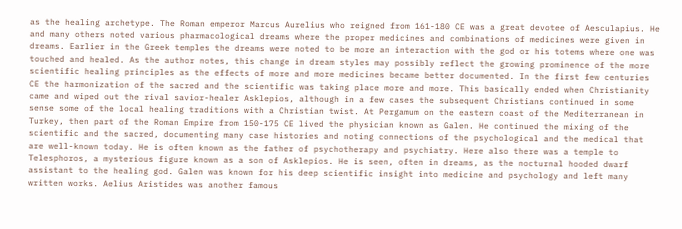as the healing archetype. The Roman emperor Marcus Aurelius who reigned from 161-180 CE was a great devotee of Aesculapius. He and many others noted various pharmacological dreams where the proper medicines and combinations of medicines were given in dreams. Earlier in the Greek temples the dreams were noted to be more an interaction with the god or his totems where one was touched and healed. As the author notes, this change in dream styles may possibly reflect the growing prominence of the more scientific healing principles as the effects of more and more medicines became better documented. In the first few centuries CE the harmonization of the sacred and the scientific was taking place more and more. This basically ended when Christianity came and wiped out the rival savior-healer Asklepios, although in a few cases the subsequent Christians continued in some sense some of the local healing traditions with a Christian twist. At Pergamum on the eastern coast of the Mediterranean in Turkey, then part of the Roman Empire from 150-175 CE lived the physician known as Galen. He continued the mixing of the scientific and the sacred, documenting many case histories and noting connections of the psychological and the medical that are well-known today. He is often known as the father of psychotherapy and psychiatry. Here also there was a temple to Telesphoros, a mysterious figure known as a son of Asklepios. He is seen, often in dreams, as the nocturnal hooded dwarf assistant to the healing god. Galen was known for his deep scientific insight into medicine and psychology and left many written works. Aelius Aristides was another famous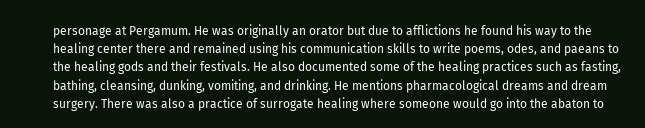personage at Pergamum. He was originally an orator but due to afflictions he found his way to the healing center there and remained using his communication skills to write poems, odes, and paeans to the healing gods and their festivals. He also documented some of the healing practices such as fasting, bathing, cleansing, dunking, vomiting, and drinking. He mentions pharmacological dreams and dream surgery. There was also a practice of surrogate healing where someone would go into the abaton to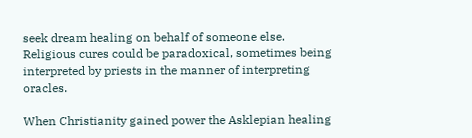seek dream healing on behalf of someone else. Religious cures could be paradoxical, sometimes being interpreted by priests in the manner of interpreting oracles.

When Christianity gained power the Asklepian healing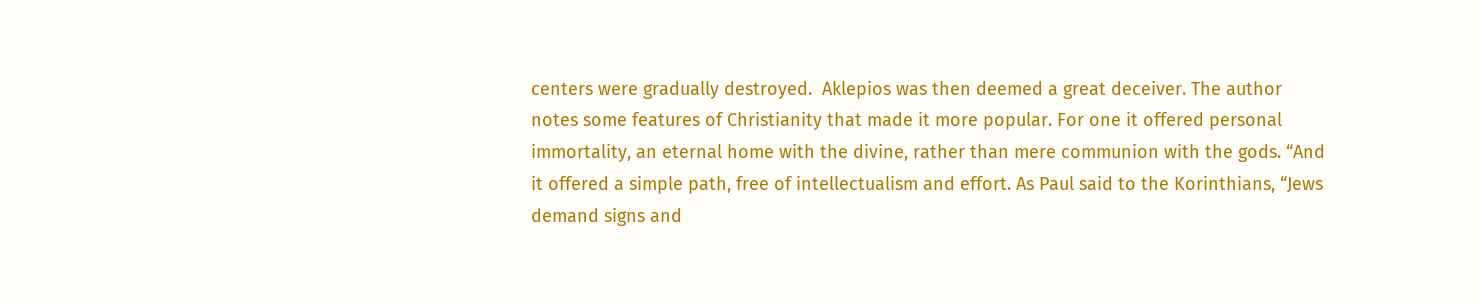centers were gradually destroyed.  Aklepios was then deemed a great deceiver. The author notes some features of Christianity that made it more popular. For one it offered personal immortality, an eternal home with the divine, rather than mere communion with the gods. “And it offered a simple path, free of intellectualism and effort. As Paul said to the Korinthians, “Jews demand signs and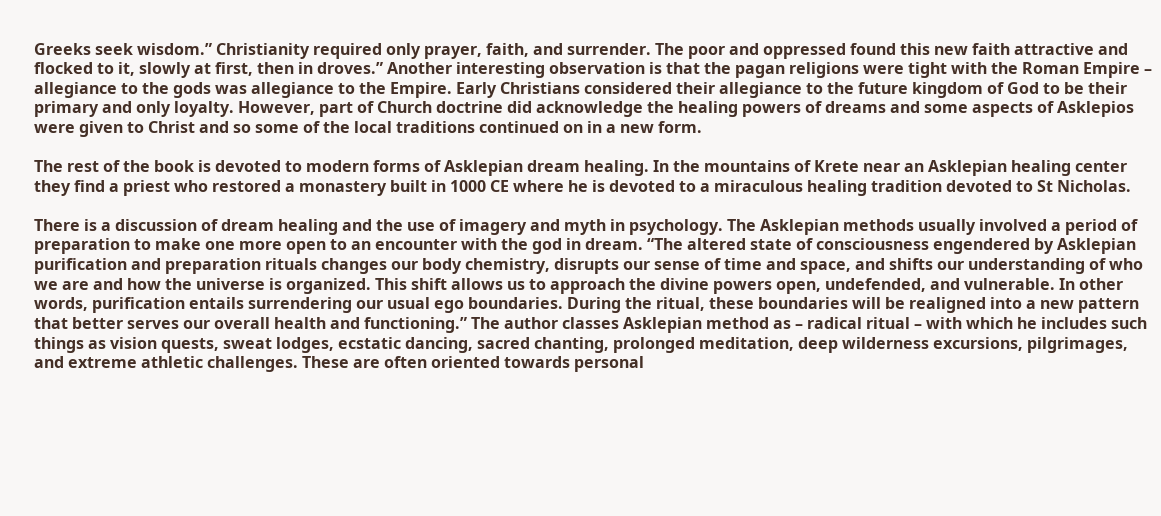Greeks seek wisdom.” Christianity required only prayer, faith, and surrender. The poor and oppressed found this new faith attractive and flocked to it, slowly at first, then in droves.” Another interesting observation is that the pagan religions were tight with the Roman Empire – allegiance to the gods was allegiance to the Empire. Early Christians considered their allegiance to the future kingdom of God to be their primary and only loyalty. However, part of Church doctrine did acknowledge the healing powers of dreams and some aspects of Asklepios were given to Christ and so some of the local traditions continued on in a new form.

The rest of the book is devoted to modern forms of Asklepian dream healing. In the mountains of Krete near an Asklepian healing center they find a priest who restored a monastery built in 1000 CE where he is devoted to a miraculous healing tradition devoted to St Nicholas.

There is a discussion of dream healing and the use of imagery and myth in psychology. The Asklepian methods usually involved a period of preparation to make one more open to an encounter with the god in dream. “The altered state of consciousness engendered by Asklepian purification and preparation rituals changes our body chemistry, disrupts our sense of time and space, and shifts our understanding of who we are and how the universe is organized. This shift allows us to approach the divine powers open, undefended, and vulnerable. In other words, purification entails surrendering our usual ego boundaries. During the ritual, these boundaries will be realigned into a new pattern that better serves our overall health and functioning.” The author classes Asklepian method as – radical ritual – with which he includes such things as vision quests, sweat lodges, ecstatic dancing, sacred chanting, prolonged meditation, deep wilderness excursions, pilgrimages, and extreme athletic challenges. These are often oriented towards personal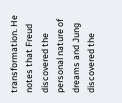transformation. He notes that Freud discovered the personal nature of dreams and Jung discovered the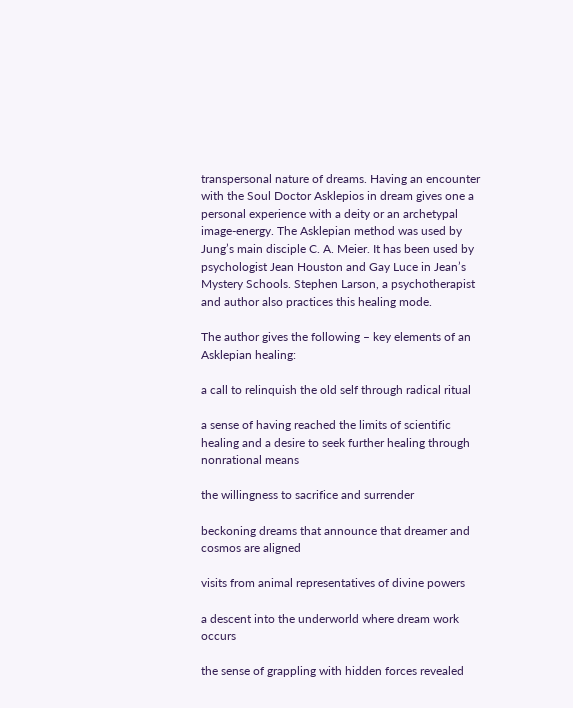transpersonal nature of dreams. Having an encounter with the Soul Doctor Asklepios in dream gives one a personal experience with a deity or an archetypal image-energy. The Asklepian method was used by Jung’s main disciple C. A. Meier. It has been used by psychologist Jean Houston and Gay Luce in Jean’s Mystery Schools. Stephen Larson, a psychotherapist and author also practices this healing mode.

The author gives the following – key elements of an Asklepian healing:

a call to relinquish the old self through radical ritual

a sense of having reached the limits of scientific healing and a desire to seek further healing through nonrational means

the willingness to sacrifice and surrender

beckoning dreams that announce that dreamer and cosmos are aligned

visits from animal representatives of divine powers

a descent into the underworld where dream work occurs

the sense of grappling with hidden forces revealed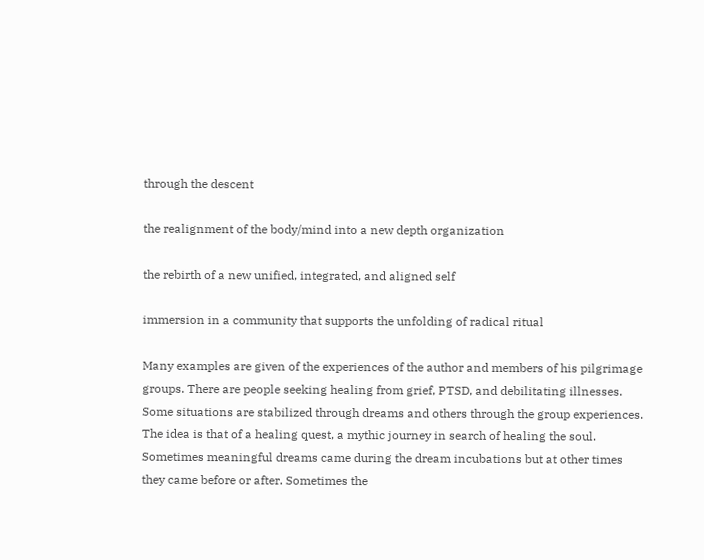through the descent

the realignment of the body/mind into a new depth organization

the rebirth of a new unified, integrated, and aligned self

immersion in a community that supports the unfolding of radical ritual

Many examples are given of the experiences of the author and members of his pilgrimage groups. There are people seeking healing from grief, PTSD, and debilitating illnesses. Some situations are stabilized through dreams and others through the group experiences. The idea is that of a healing quest, a mythic journey in search of healing the soul. Sometimes meaningful dreams came during the dream incubations but at other times they came before or after. Sometimes the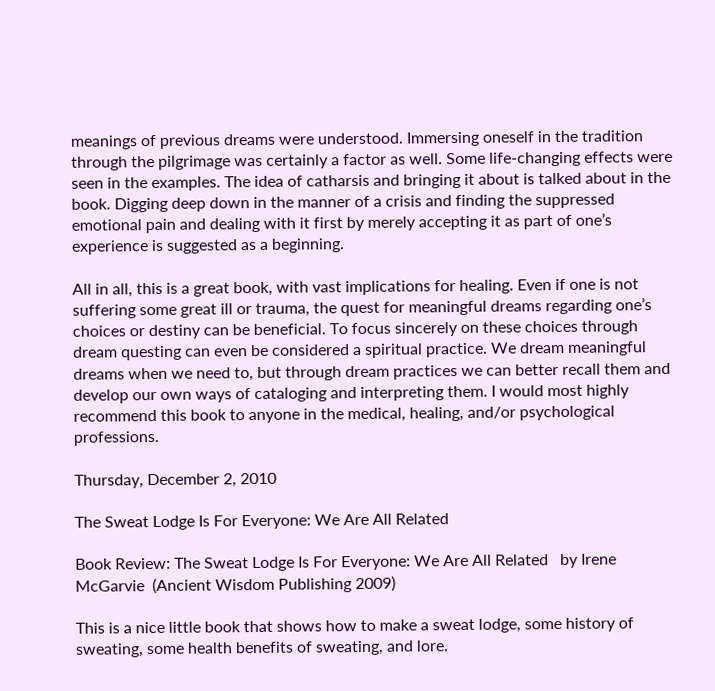meanings of previous dreams were understood. Immersing oneself in the tradition through the pilgrimage was certainly a factor as well. Some life-changing effects were seen in the examples. The idea of catharsis and bringing it about is talked about in the book. Digging deep down in the manner of a crisis and finding the suppressed emotional pain and dealing with it first by merely accepting it as part of one’s experience is suggested as a beginning.

All in all, this is a great book, with vast implications for healing. Even if one is not suffering some great ill or trauma, the quest for meaningful dreams regarding one’s choices or destiny can be beneficial. To focus sincerely on these choices through dream questing can even be considered a spiritual practice. We dream meaningful dreams when we need to, but through dream practices we can better recall them and develop our own ways of cataloging and interpreting them. I would most highly recommend this book to anyone in the medical, healing, and/or psychological professions.

Thursday, December 2, 2010

The Sweat Lodge Is For Everyone: We Are All Related

Book Review: The Sweat Lodge Is For Everyone: We Are All Related   by Irene McGarvie  (Ancient Wisdom Publishing 2009)

This is a nice little book that shows how to make a sweat lodge, some history of sweating, some health benefits of sweating, and lore.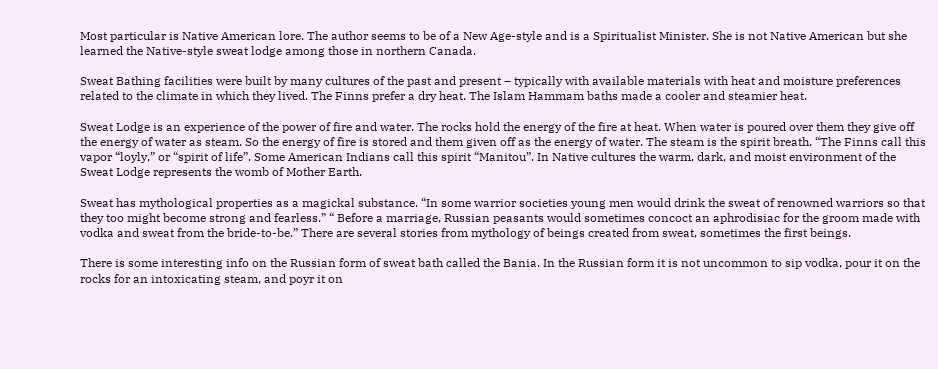Most particular is Native American lore. The author seems to be of a New Age-style and is a Spiritualist Minister. She is not Native American but she learned the Native-style sweat lodge among those in northern Canada.

Sweat Bathing facilities were built by many cultures of the past and present – typically with available materials with heat and moisture preferences related to the climate in which they lived. The Finns prefer a dry heat. The Islam Hammam baths made a cooler and steamier heat.

Sweat Lodge is an experience of the power of fire and water. The rocks hold the energy of the fire at heat. When water is poured over them they give off the energy of water as steam. So the energy of fire is stored and them given off as the energy of water. The steam is the spirit breath. “The Finns call this vapor “loyly,” or “spirit of life”. Some American Indians call this spirit “Manitou”. In Native cultures the warm, dark, and moist environment of the Sweat Lodge represents the womb of Mother Earth.

Sweat has mythological properties as a magickal substance. “In some warrior societies young men would drink the sweat of renowned warriors so that they too might become strong and fearless.” “ Before a marriage, Russian peasants would sometimes concoct an aphrodisiac for the groom made with vodka and sweat from the bride-to-be.” There are several stories from mythology of beings created from sweat, sometimes the first beings.

There is some interesting info on the Russian form of sweat bath called the Bania. In the Russian form it is not uncommon to sip vodka, pour it on the rocks for an intoxicating steam, and poyr it on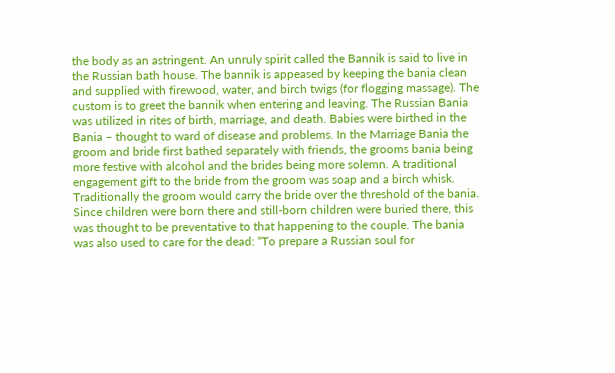the body as an astringent. An unruly spirit called the Bannik is said to live in the Russian bath house. The bannik is appeased by keeping the bania clean and supplied with firewood, water, and birch twigs (for flogging massage). The custom is to greet the bannik when entering and leaving. The Russian Bania was utilized in rites of birth, marriage, and death. Babies were birthed in the Bania – thought to ward of disease and problems. In the Marriage Bania the groom and bride first bathed separately with friends, the grooms bania being more festive with alcohol and the brides being more solemn. A traditional engagement gift to the bride from the groom was soap and a birch whisk. Traditionally the groom would carry the bride over the threshold of the bania. Since children were born there and still-born children were buried there, this was thought to be preventative to that happening to the couple. The bania was also used to care for the dead: “To prepare a Russian soul for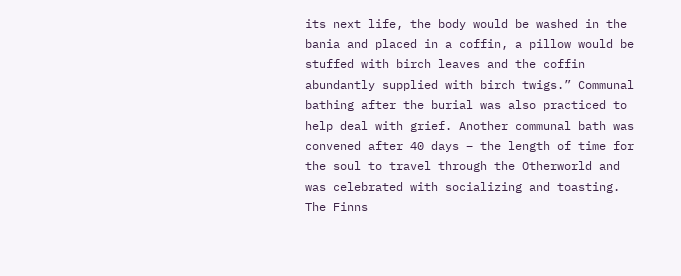its next life, the body would be washed in the bania and placed in a coffin, a pillow would be stuffed with birch leaves and the coffin abundantly supplied with birch twigs.” Communal bathing after the burial was also practiced to help deal with grief. Another communal bath was convened after 40 days – the length of time for the soul to travel through the Otherworld and was celebrated with socializing and toasting. The Finns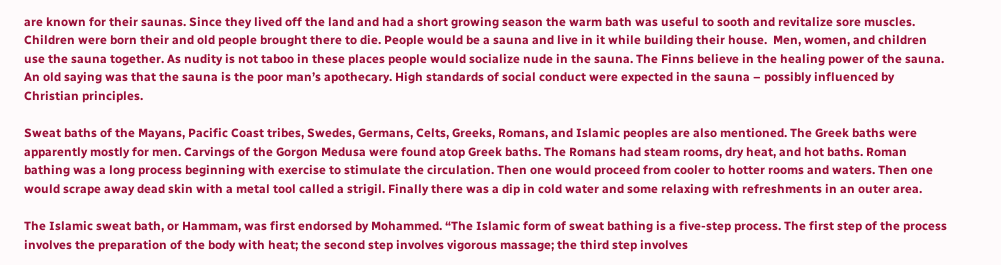are known for their saunas. Since they lived off the land and had a short growing season the warm bath was useful to sooth and revitalize sore muscles. Children were born their and old people brought there to die. People would be a sauna and live in it while building their house.  Men, women, and children use the sauna together. As nudity is not taboo in these places people would socialize nude in the sauna. The Finns believe in the healing power of the sauna. An old saying was that the sauna is the poor man’s apothecary. High standards of social conduct were expected in the sauna – possibly influenced by Christian principles.

Sweat baths of the Mayans, Pacific Coast tribes, Swedes, Germans, Celts, Greeks, Romans, and Islamic peoples are also mentioned. The Greek baths were apparently mostly for men. Carvings of the Gorgon Medusa were found atop Greek baths. The Romans had steam rooms, dry heat, and hot baths. Roman bathing was a long process beginning with exercise to stimulate the circulation. Then one would proceed from cooler to hotter rooms and waters. Then one would scrape away dead skin with a metal tool called a strigil. Finally there was a dip in cold water and some relaxing with refreshments in an outer area.

The Islamic sweat bath, or Hammam, was first endorsed by Mohammed. “The Islamic form of sweat bathing is a five-step process. The first step of the process involves the preparation of the body with heat; the second step involves vigorous massage; the third step involves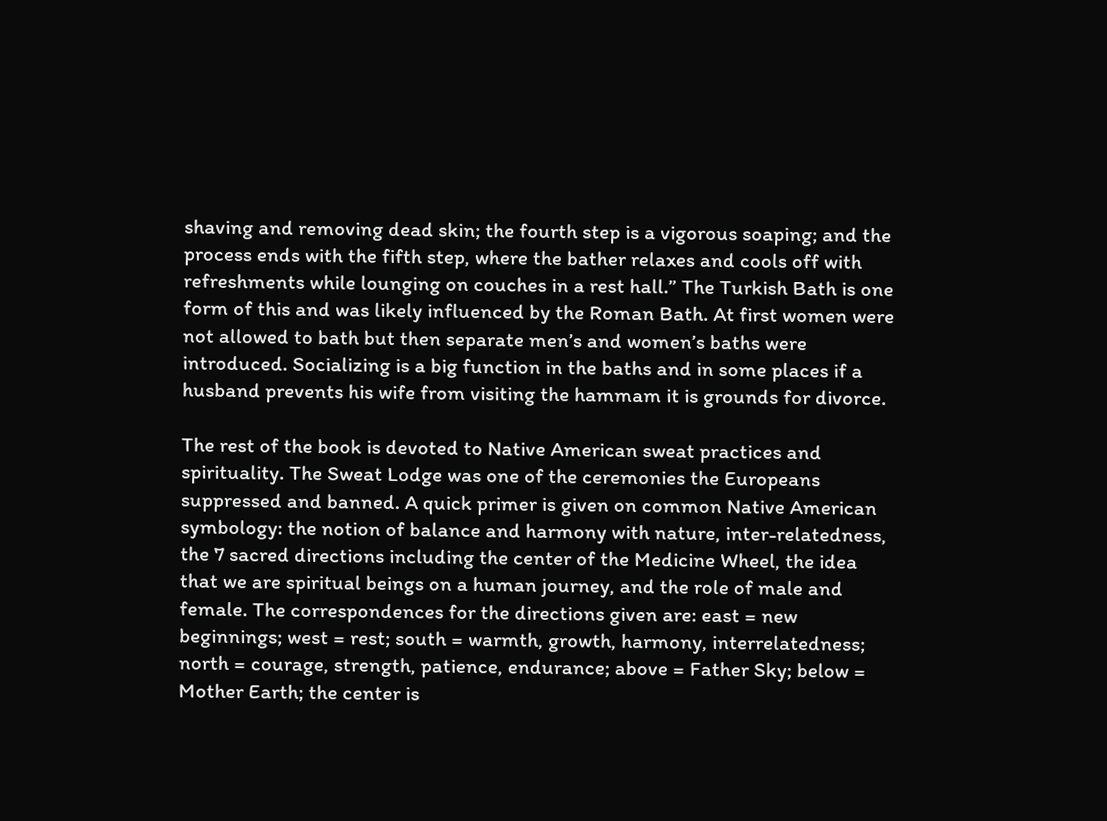shaving and removing dead skin; the fourth step is a vigorous soaping; and the process ends with the fifth step, where the bather relaxes and cools off with refreshments while lounging on couches in a rest hall.” The Turkish Bath is one form of this and was likely influenced by the Roman Bath. At first women were not allowed to bath but then separate men’s and women’s baths were introduced. Socializing is a big function in the baths and in some places if a husband prevents his wife from visiting the hammam it is grounds for divorce.

The rest of the book is devoted to Native American sweat practices and spirituality. The Sweat Lodge was one of the ceremonies the Europeans suppressed and banned. A quick primer is given on common Native American symbology: the notion of balance and harmony with nature, inter-relatedness, the 7 sacred directions including the center of the Medicine Wheel, the idea that we are spiritual beings on a human journey, and the role of male and female. The correspondences for the directions given are: east = new beginnings; west = rest; south = warmth, growth, harmony, interrelatedness; north = courage, strength, patience, endurance; above = Father Sky; below = Mother Earth; the center is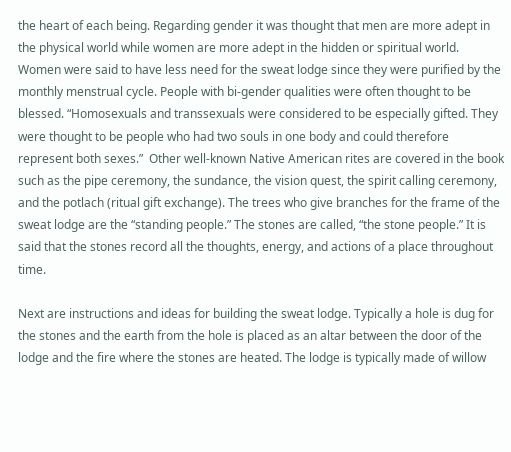the heart of each being. Regarding gender it was thought that men are more adept in the physical world while women are more adept in the hidden or spiritual world. Women were said to have less need for the sweat lodge since they were purified by the monthly menstrual cycle. People with bi-gender qualities were often thought to be blessed. “Homosexuals and transsexuals were considered to be especially gifted. They were thought to be people who had two souls in one body and could therefore represent both sexes.”  Other well-known Native American rites are covered in the book such as the pipe ceremony, the sundance, the vision quest, the spirit calling ceremony, and the potlach (ritual gift exchange). The trees who give branches for the frame of the sweat lodge are the “standing people.” The stones are called, “the stone people.” It is said that the stones record all the thoughts, energy, and actions of a place throughout time.

Next are instructions and ideas for building the sweat lodge. Typically a hole is dug for the stones and the earth from the hole is placed as an altar between the door of the lodge and the fire where the stones are heated. The lodge is typically made of willow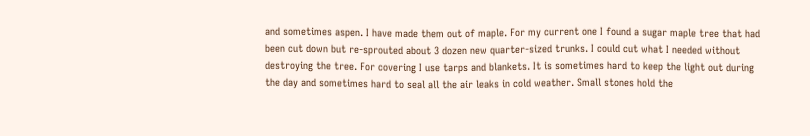and sometimes aspen. I have made them out of maple. For my current one I found a sugar maple tree that had been cut down but re-sprouted about 3 dozen new quarter-sized trunks. I could cut what I needed without destroying the tree. For covering I use tarps and blankets. It is sometimes hard to keep the light out during the day and sometimes hard to seal all the air leaks in cold weather. Small stones hold the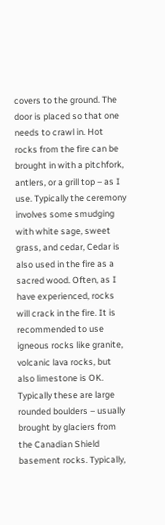covers to the ground. The door is placed so that one needs to crawl in. Hot rocks from the fire can be brought in with a pitchfork, antlers, or a grill top – as I use. Typically the ceremony involves some smudging with white sage, sweet grass, and cedar, Cedar is also used in the fire as a sacred wood. Often, as I have experienced, rocks will crack in the fire. It is recommended to use igneous rocks like granite, volcanic lava rocks, but also limestone is OK. Typically these are large rounded boulders – usually brought by glaciers from the Canadian Shield basement rocks. Typically,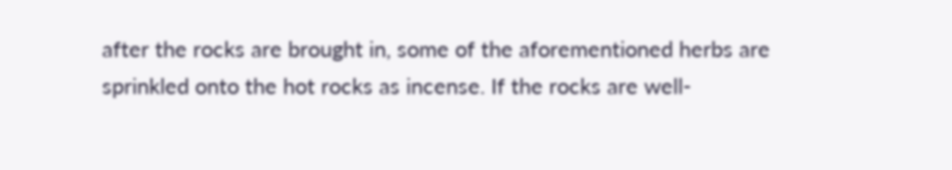after the rocks are brought in, some of the aforementioned herbs are sprinkled onto the hot rocks as incense. If the rocks are well-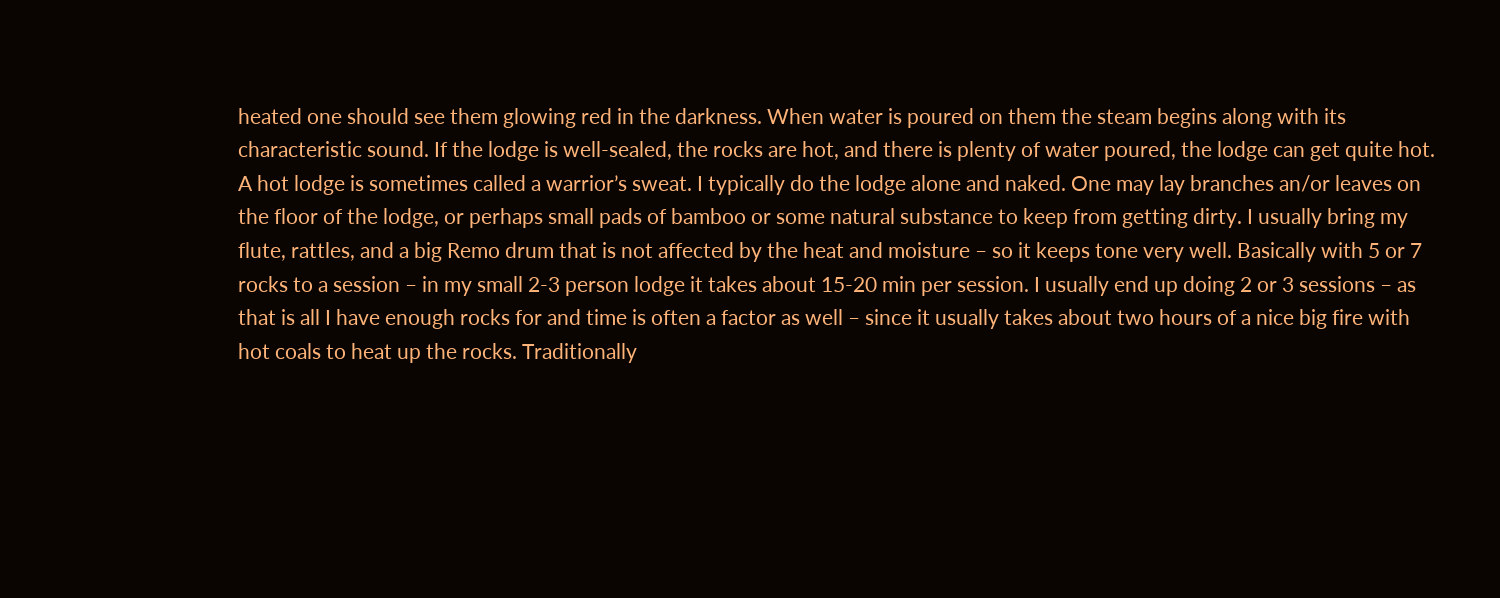heated one should see them glowing red in the darkness. When water is poured on them the steam begins along with its characteristic sound. If the lodge is well-sealed, the rocks are hot, and there is plenty of water poured, the lodge can get quite hot. A hot lodge is sometimes called a warrior’s sweat. I typically do the lodge alone and naked. One may lay branches an/or leaves on the floor of the lodge, or perhaps small pads of bamboo or some natural substance to keep from getting dirty. I usually bring my flute, rattles, and a big Remo drum that is not affected by the heat and moisture – so it keeps tone very well. Basically with 5 or 7 rocks to a session – in my small 2-3 person lodge it takes about 15-20 min per session. I usually end up doing 2 or 3 sessions – as that is all I have enough rocks for and time is often a factor as well – since it usually takes about two hours of a nice big fire with hot coals to heat up the rocks. Traditionally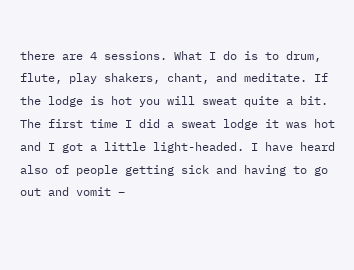there are 4 sessions. What I do is to drum, flute, play shakers, chant, and meditate. If the lodge is hot you will sweat quite a bit. The first time I did a sweat lodge it was hot and I got a little light-headed. I have heard also of people getting sick and having to go out and vomit –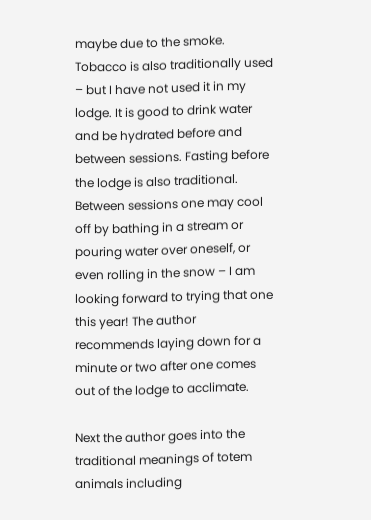maybe due to the smoke. Tobacco is also traditionally used – but I have not used it in my lodge. It is good to drink water and be hydrated before and between sessions. Fasting before the lodge is also traditional. Between sessions one may cool off by bathing in a stream or pouring water over oneself, or even rolling in the snow – I am looking forward to trying that one this year! The author recommends laying down for a minute or two after one comes out of the lodge to acclimate.

Next the author goes into the traditional meanings of totem animals including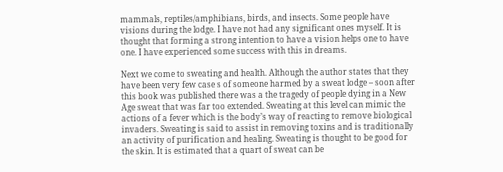mammals, reptiles/amphibians, birds, and insects. Some people have visions during the lodge. I have not had any significant ones myself. It is thought that forming a strong intention to have a vision helps one to have one. I have experienced some success with this in dreams.

Next we come to sweating and health. Although the author states that they have been very few case s of someone harmed by a sweat lodge – soon after this book was published there was a the tragedy of people dying in a New Age sweat that was far too extended. Sweating at this level can mimic the actions of a fever which is the body’s way of reacting to remove biological invaders. Sweating is said to assist in removing toxins and is traditionally an activity of purification and healing. Sweating is thought to be good for the skin. It is estimated that a quart of sweat can be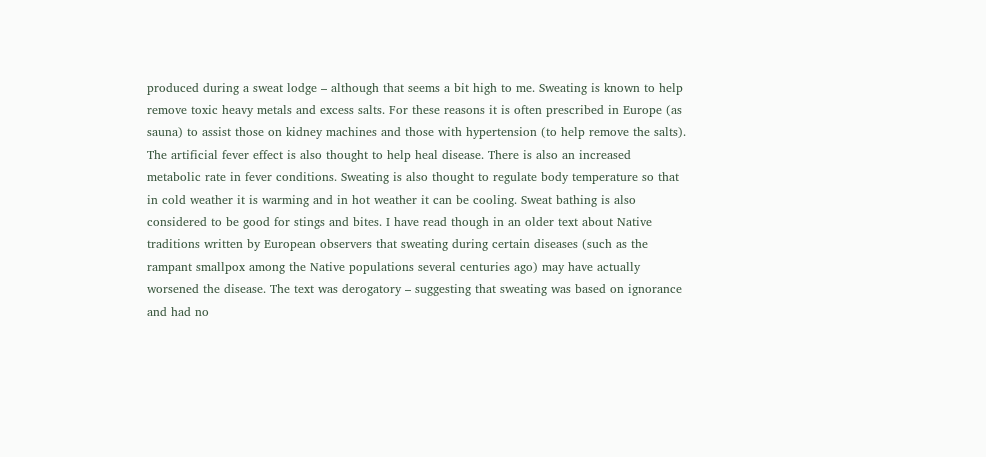produced during a sweat lodge – although that seems a bit high to me. Sweating is known to help remove toxic heavy metals and excess salts. For these reasons it is often prescribed in Europe (as sauna) to assist those on kidney machines and those with hypertension (to help remove the salts). The artificial fever effect is also thought to help heal disease. There is also an increased metabolic rate in fever conditions. Sweating is also thought to regulate body temperature so that in cold weather it is warming and in hot weather it can be cooling. Sweat bathing is also considered to be good for stings and bites. I have read though in an older text about Native traditions written by European observers that sweating during certain diseases (such as the rampant smallpox among the Native populations several centuries ago) may have actually worsened the disease. The text was derogatory – suggesting that sweating was based on ignorance and had no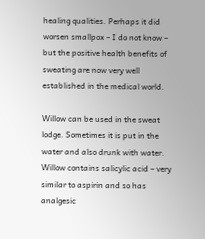healing qualities. Perhaps it did worsen smallpox – I do not know – but the positive health benefits of sweating are now very well established in the medical world.

Willow can be used in the sweat lodge. Sometimes it is put in the water and also drunk with water. Willow contains salicylic acid – very similar to aspirin and so has analgesic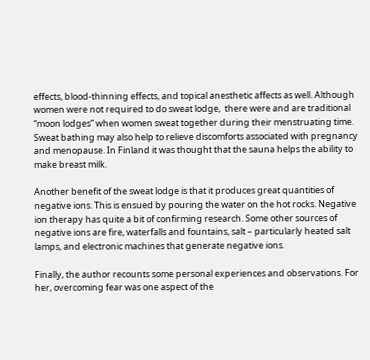effects, blood-thinning effects, and topical anesthetic affects as well. Although women were not required to do sweat lodge,  there were and are traditional “moon lodges” when women sweat together during their menstruating time. Sweat bathing may also help to relieve discomforts associated with pregnancy and menopause. In Finland it was thought that the sauna helps the ability to make breast milk.

Another benefit of the sweat lodge is that it produces great quantities of negative ions. This is ensued by pouring the water on the hot rocks. Negative ion therapy has quite a bit of confirming research. Some other sources of negative ions are fire, waterfalls and fountains, salt – particularly heated salt lamps, and electronic machines that generate negative ions.

Finally, the author recounts some personal experiences and observations. For her, overcoming fear was one aspect of the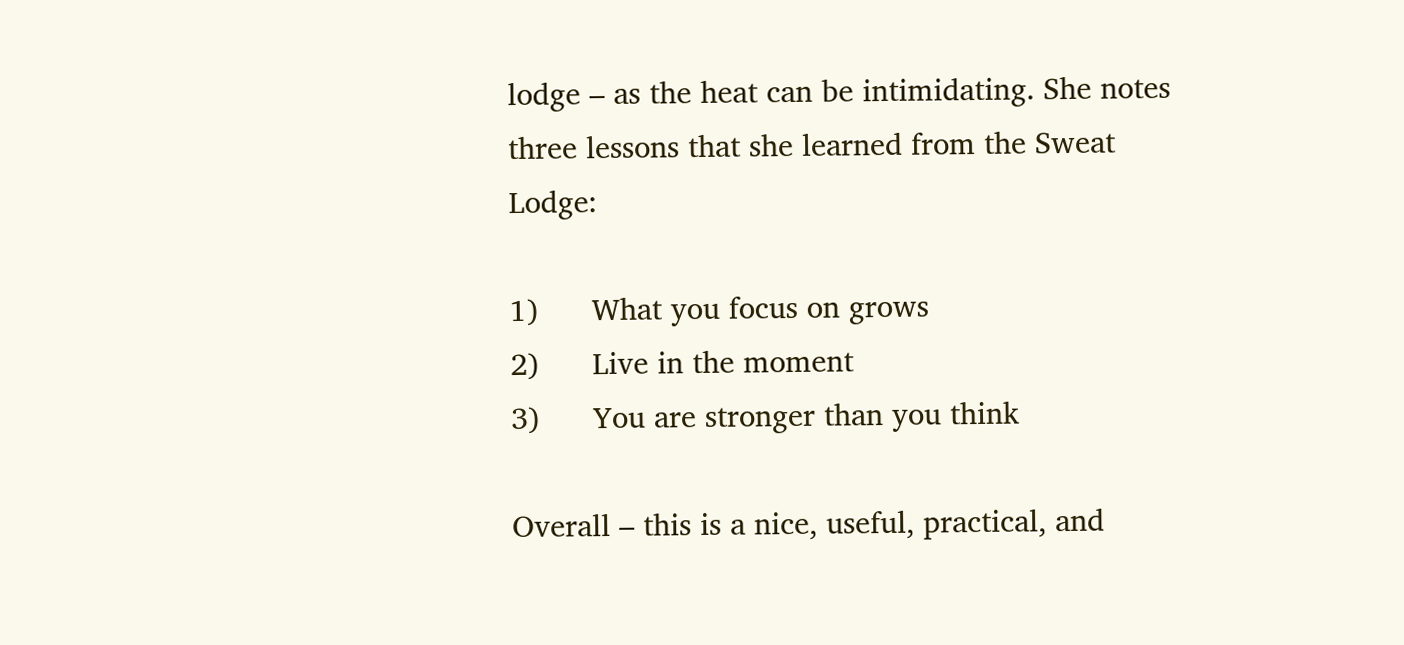lodge – as the heat can be intimidating. She notes three lessons that she learned from the Sweat Lodge:

1)      What you focus on grows
2)      Live in the moment
3)      You are stronger than you think

Overall – this is a nice, useful, practical, and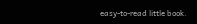easy-to-read little book.